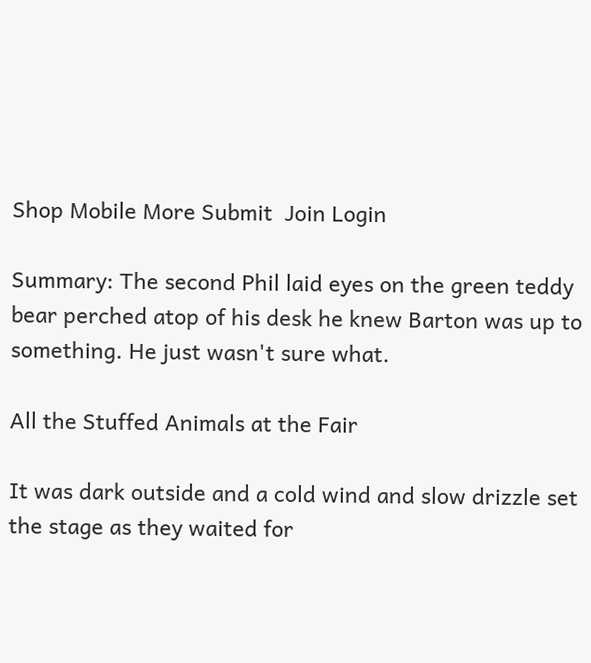Shop Mobile More Submit  Join Login

Summary: The second Phil laid eyes on the green teddy bear perched atop of his desk he knew Barton was up to something. He just wasn't sure what.

All the Stuffed Animals at the Fair

It was dark outside and a cold wind and slow drizzle set the stage as they waited for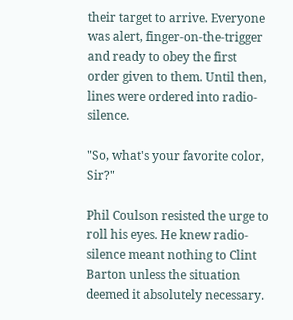their target to arrive. Everyone was alert, finger-on-the-trigger and ready to obey the first order given to them. Until then, lines were ordered into radio-silence.

"So, what's your favorite color, Sir?"

Phil Coulson resisted the urge to roll his eyes. He knew radio-silence meant nothing to Clint Barton unless the situation deemed it absolutely necessary.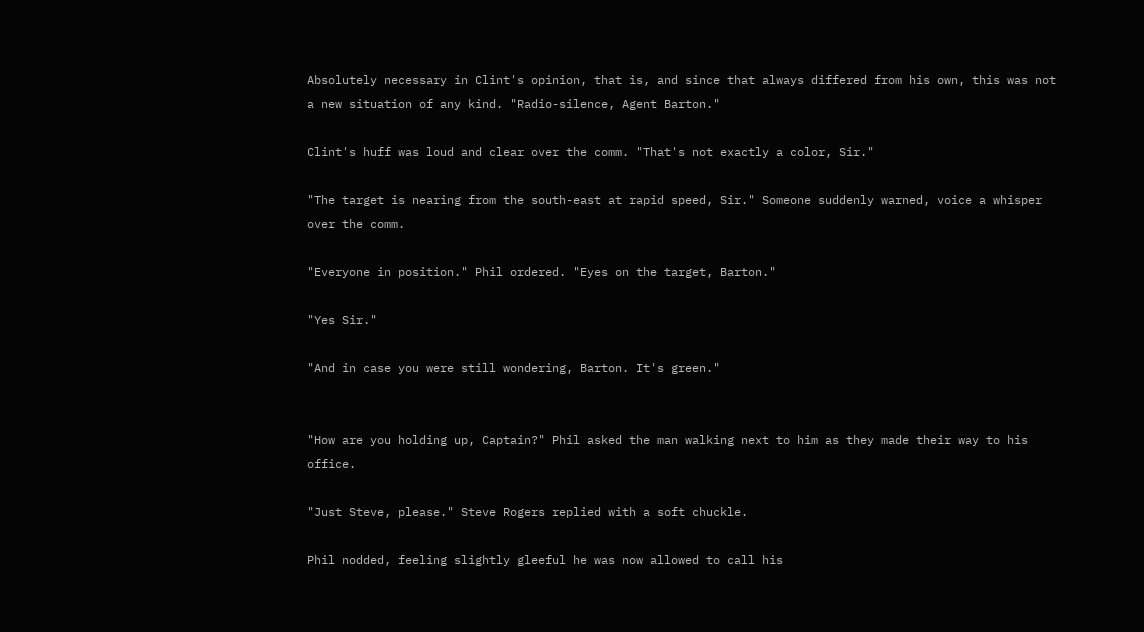Absolutely necessary in Clint's opinion, that is, and since that always differed from his own, this was not a new situation of any kind. "Radio-silence, Agent Barton."

Clint's huff was loud and clear over the comm. "That's not exactly a color, Sir."

"The target is nearing from the south-east at rapid speed, Sir." Someone suddenly warned, voice a whisper over the comm.

"Everyone in position." Phil ordered. "Eyes on the target, Barton."

"Yes Sir."

"And in case you were still wondering, Barton. It's green."


"How are you holding up, Captain?" Phil asked the man walking next to him as they made their way to his office.

"Just Steve, please." Steve Rogers replied with a soft chuckle.

Phil nodded, feeling slightly gleeful he was now allowed to call his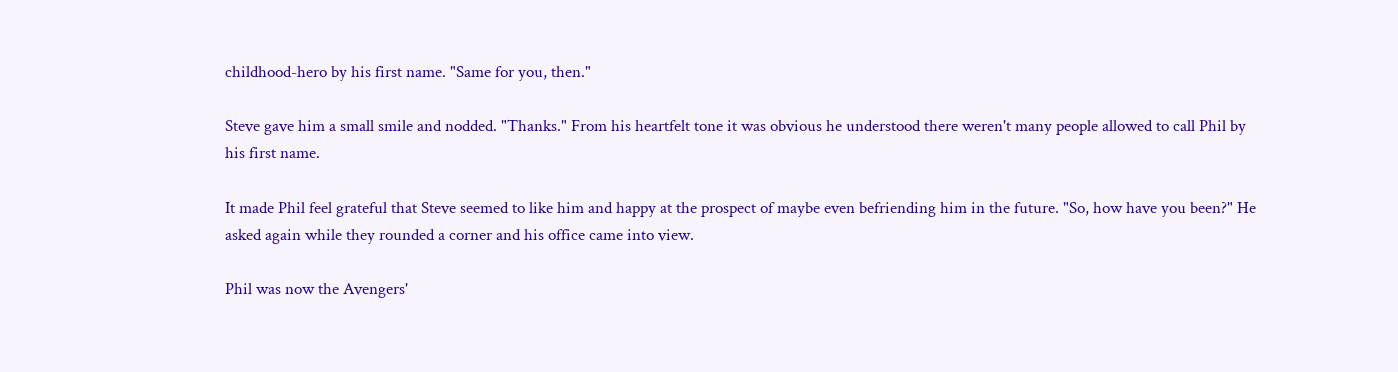childhood-hero by his first name. "Same for you, then."

Steve gave him a small smile and nodded. "Thanks." From his heartfelt tone it was obvious he understood there weren't many people allowed to call Phil by his first name.

It made Phil feel grateful that Steve seemed to like him and happy at the prospect of maybe even befriending him in the future. "So, how have you been?" He asked again while they rounded a corner and his office came into view.

Phil was now the Avengers'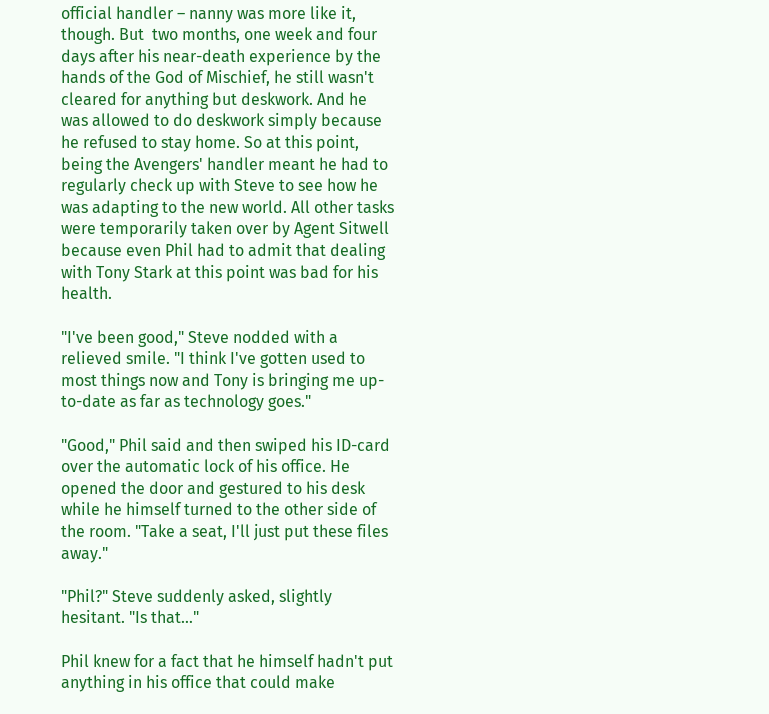official handler – nanny was more like it, though. But  two months, one week and four days after his near-death experience by the hands of the God of Mischief, he still wasn't cleared for anything but deskwork. And he was allowed to do deskwork simply because he refused to stay home. So at this point, being the Avengers' handler meant he had to regularly check up with Steve to see how he was adapting to the new world. All other tasks were temporarily taken over by Agent Sitwell because even Phil had to admit that dealing with Tony Stark at this point was bad for his health.

"I've been good," Steve nodded with a relieved smile. "I think I've gotten used to most things now and Tony is bringing me up-to-date as far as technology goes."

"Good," Phil said and then swiped his ID-card over the automatic lock of his office. He opened the door and gestured to his desk while he himself turned to the other side of the room. "Take a seat, I'll just put these files away."

"Phil?" Steve suddenly asked, slightly hesitant. "Is that…"

Phil knew for a fact that he himself hadn't put anything in his office that could make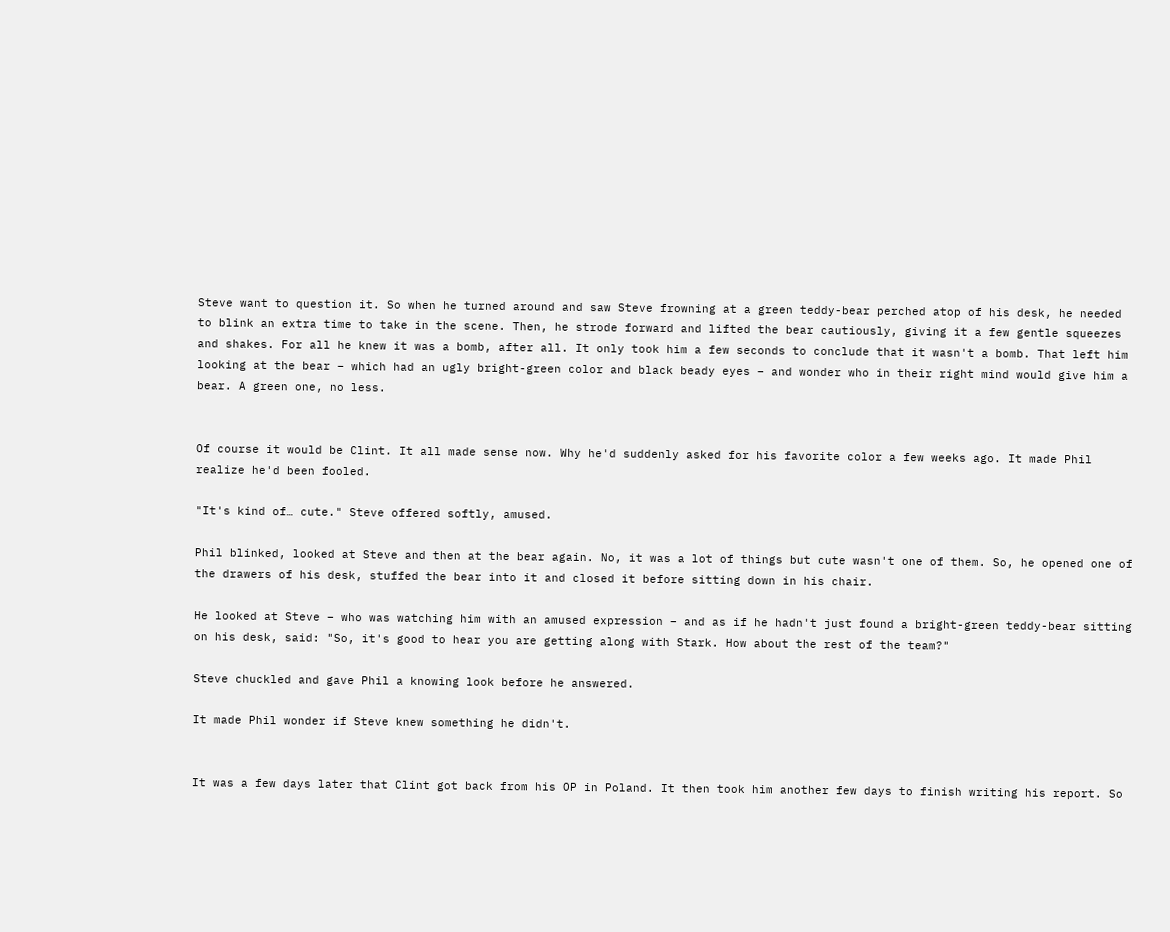Steve want to question it. So when he turned around and saw Steve frowning at a green teddy-bear perched atop of his desk, he needed to blink an extra time to take in the scene. Then, he strode forward and lifted the bear cautiously, giving it a few gentle squeezes and shakes. For all he knew it was a bomb, after all. It only took him a few seconds to conclude that it wasn't a bomb. That left him looking at the bear – which had an ugly bright-green color and black beady eyes – and wonder who in their right mind would give him a bear. A green one, no less.


Of course it would be Clint. It all made sense now. Why he'd suddenly asked for his favorite color a few weeks ago. It made Phil realize he'd been fooled.

"It's kind of… cute." Steve offered softly, amused.

Phil blinked, looked at Steve and then at the bear again. No, it was a lot of things but cute wasn't one of them. So, he opened one of the drawers of his desk, stuffed the bear into it and closed it before sitting down in his chair.

He looked at Steve – who was watching him with an amused expression – and as if he hadn't just found a bright-green teddy-bear sitting on his desk, said: "So, it's good to hear you are getting along with Stark. How about the rest of the team?"

Steve chuckled and gave Phil a knowing look before he answered.

It made Phil wonder if Steve knew something he didn't.


It was a few days later that Clint got back from his OP in Poland. It then took him another few days to finish writing his report. So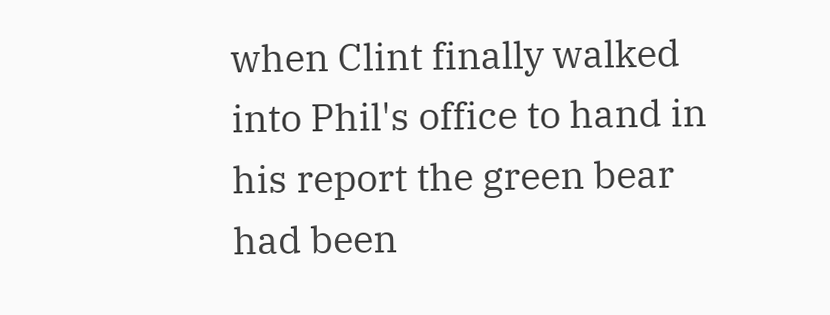when Clint finally walked into Phil's office to hand in his report the green bear had been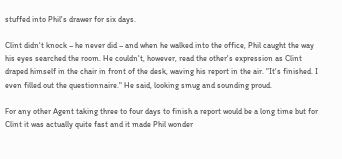stuffed into Phil's drawer for six days.

Clint didn't knock – he never did – and when he walked into the office, Phil caught the way his eyes searched the room. He couldn't, however, read the other's expression as Clint draped himself in the chair in front of the desk, waving his report in the air. "It's finished. I even filled out the questionnaire." He said, looking smug and sounding proud.

For any other Agent taking three to four days to finish a report would be a long time but for Clint it was actually quite fast and it made Phil wonder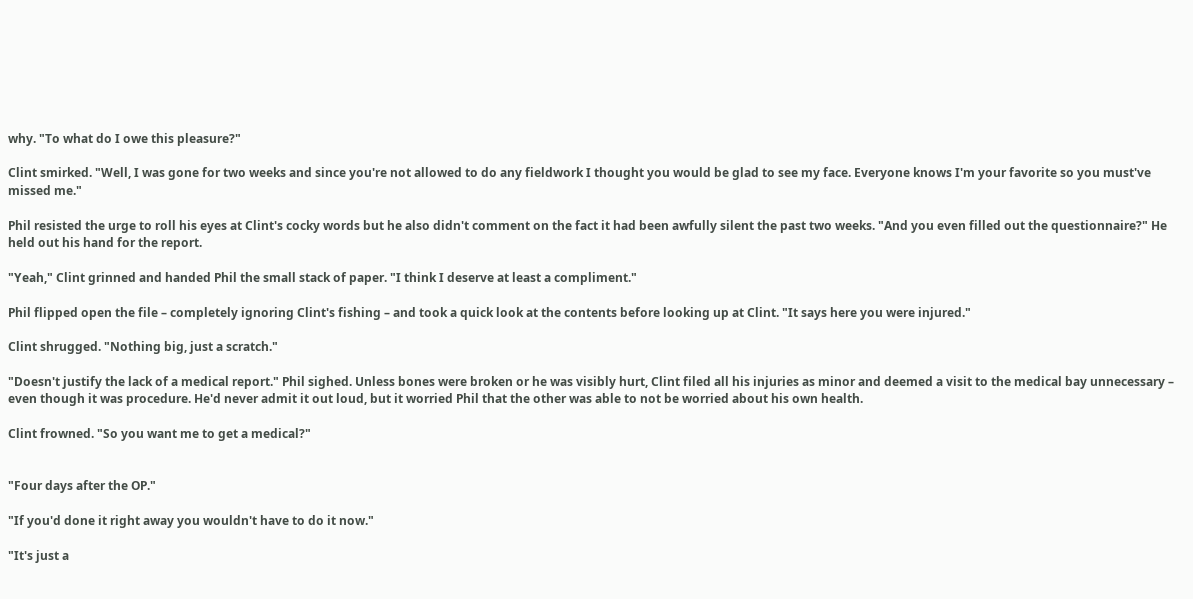why. "To what do I owe this pleasure?"

Clint smirked. "Well, I was gone for two weeks and since you're not allowed to do any fieldwork I thought you would be glad to see my face. Everyone knows I'm your favorite so you must've missed me."

Phil resisted the urge to roll his eyes at Clint's cocky words but he also didn't comment on the fact it had been awfully silent the past two weeks. "And you even filled out the questionnaire?" He held out his hand for the report.

"Yeah," Clint grinned and handed Phil the small stack of paper. "I think I deserve at least a compliment."

Phil flipped open the file – completely ignoring Clint's fishing – and took a quick look at the contents before looking up at Clint. "It says here you were injured."

Clint shrugged. "Nothing big, just a scratch."

"Doesn't justify the lack of a medical report." Phil sighed. Unless bones were broken or he was visibly hurt, Clint filed all his injuries as minor and deemed a visit to the medical bay unnecessary – even though it was procedure. He'd never admit it out loud, but it worried Phil that the other was able to not be worried about his own health.

Clint frowned. "So you want me to get a medical?"


"Four days after the OP."

"If you'd done it right away you wouldn't have to do it now."

"It's just a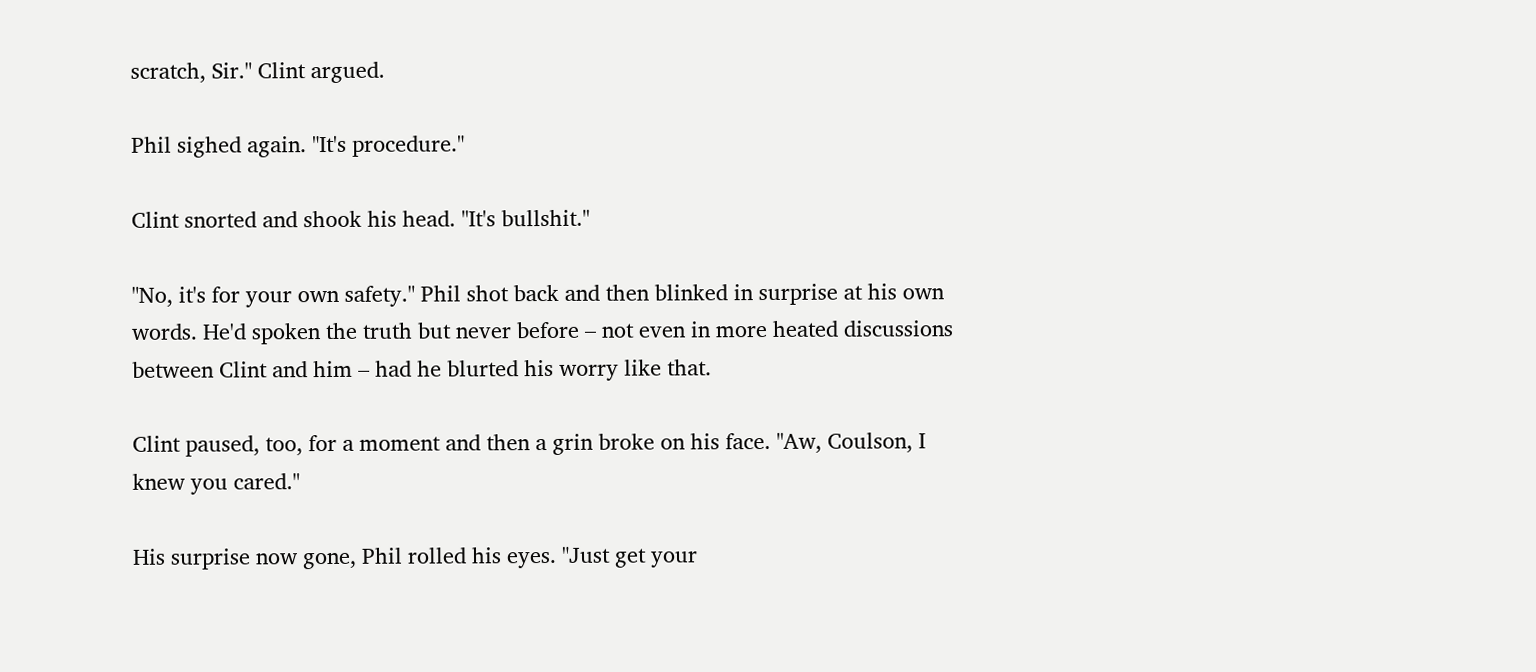scratch, Sir." Clint argued.

Phil sighed again. "It's procedure."

Clint snorted and shook his head. "It's bullshit."

"No, it's for your own safety." Phil shot back and then blinked in surprise at his own words. He'd spoken the truth but never before – not even in more heated discussions between Clint and him – had he blurted his worry like that.

Clint paused, too, for a moment and then a grin broke on his face. "Aw, Coulson, I knew you cared."

His surprise now gone, Phil rolled his eyes. "Just get your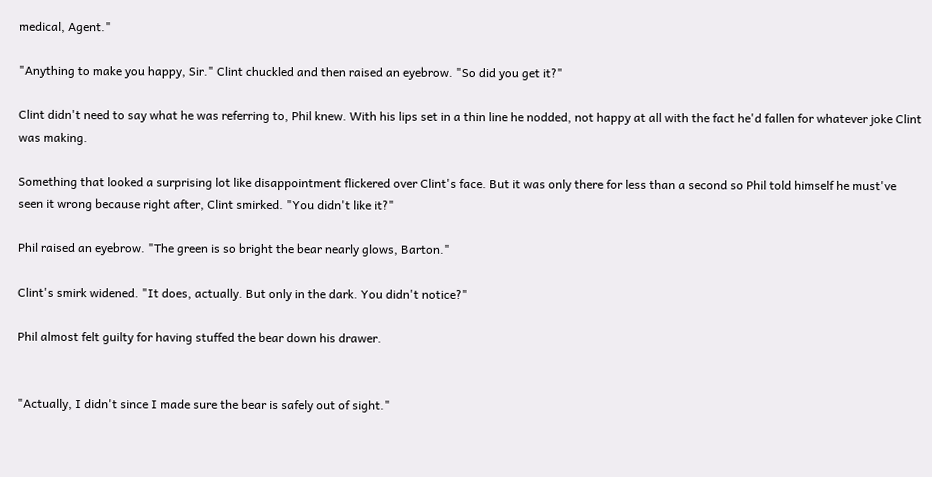medical, Agent."

"Anything to make you happy, Sir." Clint chuckled and then raised an eyebrow. "So did you get it?"

Clint didn't need to say what he was referring to, Phil knew. With his lips set in a thin line he nodded, not happy at all with the fact he'd fallen for whatever joke Clint was making.

Something that looked a surprising lot like disappointment flickered over Clint's face. But it was only there for less than a second so Phil told himself he must've seen it wrong because right after, Clint smirked. "You didn't like it?"

Phil raised an eyebrow. "The green is so bright the bear nearly glows, Barton."

Clint's smirk widened. "It does, actually. But only in the dark. You didn't notice?"

Phil almost felt guilty for having stuffed the bear down his drawer.


"Actually, I didn't since I made sure the bear is safely out of sight."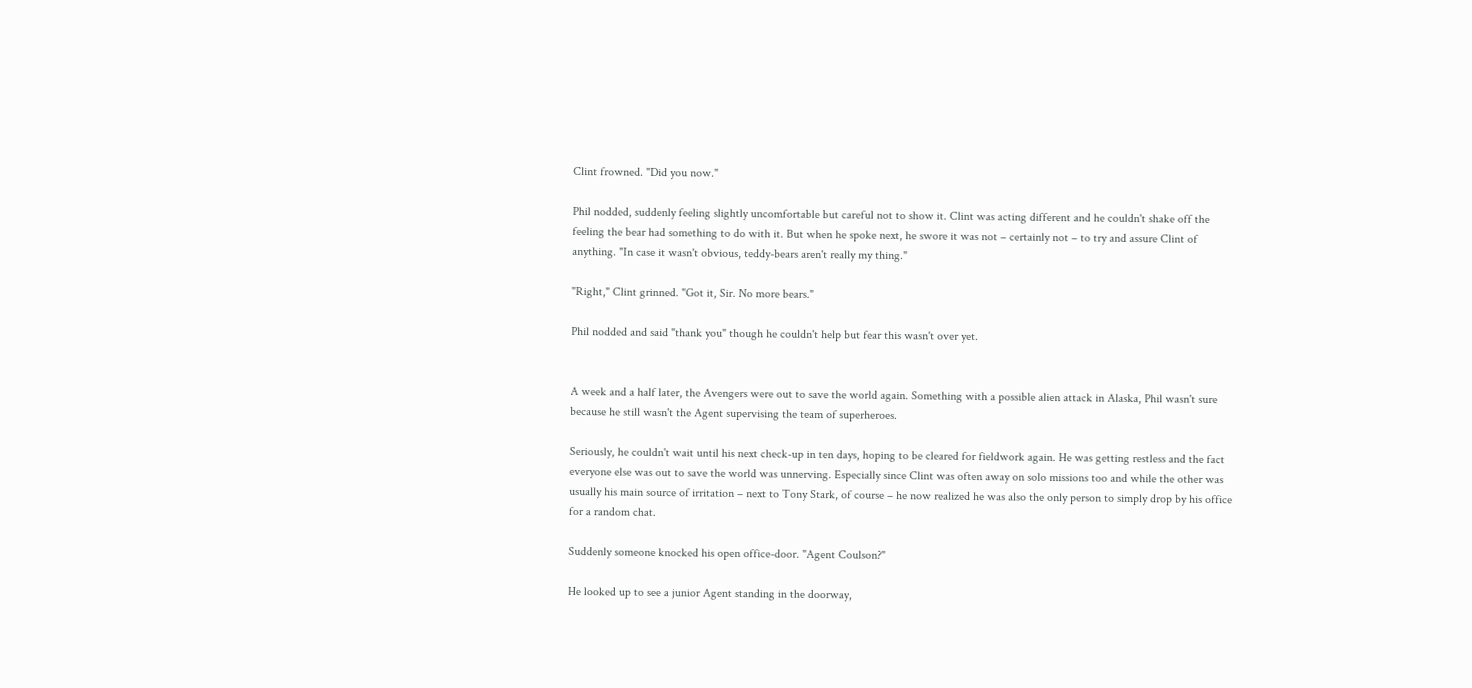Clint frowned. "Did you now."

Phil nodded, suddenly feeling slightly uncomfortable but careful not to show it. Clint was acting different and he couldn't shake off the feeling the bear had something to do with it. But when he spoke next, he swore it was not – certainly not – to try and assure Clint of anything. "In case it wasn't obvious, teddy-bears aren't really my thing."

"Right," Clint grinned. "Got it, Sir. No more bears."

Phil nodded and said "thank you" though he couldn't help but fear this wasn't over yet.


A week and a half later, the Avengers were out to save the world again. Something with a possible alien attack in Alaska, Phil wasn't sure because he still wasn't the Agent supervising the team of superheroes.

Seriously, he couldn't wait until his next check-up in ten days, hoping to be cleared for fieldwork again. He was getting restless and the fact everyone else was out to save the world was unnerving. Especially since Clint was often away on solo missions too and while the other was usually his main source of irritation – next to Tony Stark, of course – he now realized he was also the only person to simply drop by his office for a random chat.

Suddenly someone knocked his open office-door. "Agent Coulson?"

He looked up to see a junior Agent standing in the doorway,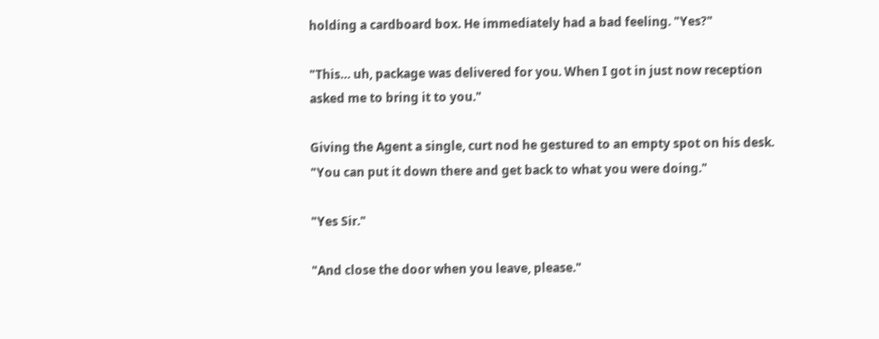holding a cardboard box. He immediately had a bad feeling. "Yes?"

"This… uh, package was delivered for you. When I got in just now reception asked me to bring it to you."

Giving the Agent a single, curt nod he gestured to an empty spot on his desk. "You can put it down there and get back to what you were doing."

"Yes Sir."

"And close the door when you leave, please."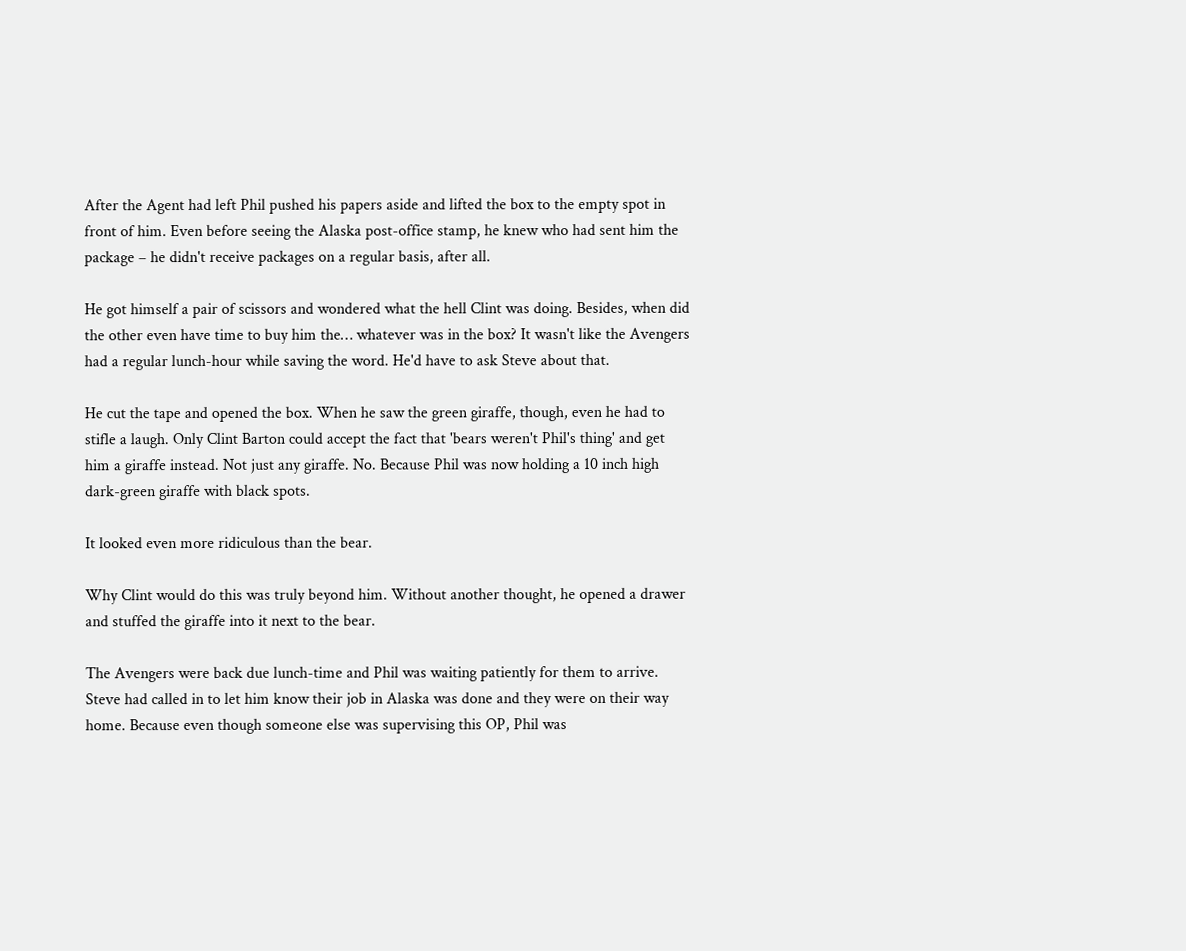After the Agent had left Phil pushed his papers aside and lifted the box to the empty spot in front of him. Even before seeing the Alaska post-office stamp, he knew who had sent him the package – he didn't receive packages on a regular basis, after all.

He got himself a pair of scissors and wondered what the hell Clint was doing. Besides, when did the other even have time to buy him the… whatever was in the box? It wasn't like the Avengers had a regular lunch-hour while saving the word. He'd have to ask Steve about that.

He cut the tape and opened the box. When he saw the green giraffe, though, even he had to stifle a laugh. Only Clint Barton could accept the fact that 'bears weren't Phil's thing' and get him a giraffe instead. Not just any giraffe. No. Because Phil was now holding a 10 inch high dark-green giraffe with black spots.

It looked even more ridiculous than the bear.

Why Clint would do this was truly beyond him. Without another thought, he opened a drawer and stuffed the giraffe into it next to the bear.

The Avengers were back due lunch-time and Phil was waiting patiently for them to arrive. Steve had called in to let him know their job in Alaska was done and they were on their way home. Because even though someone else was supervising this OP, Phil was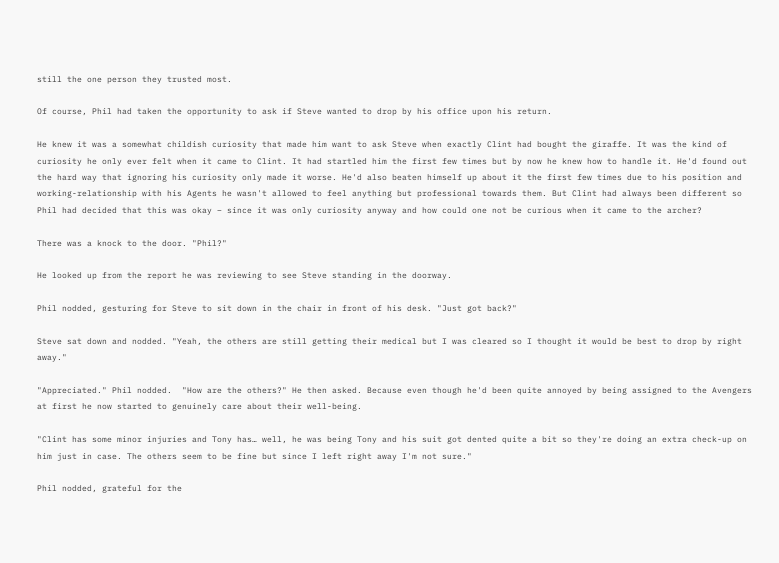still the one person they trusted most.

Of course, Phil had taken the opportunity to ask if Steve wanted to drop by his office upon his return.

He knew it was a somewhat childish curiosity that made him want to ask Steve when exactly Clint had bought the giraffe. It was the kind of curiosity he only ever felt when it came to Clint. It had startled him the first few times but by now he knew how to handle it. He'd found out the hard way that ignoring his curiosity only made it worse. He'd also beaten himself up about it the first few times due to his position and working-relationship with his Agents he wasn't allowed to feel anything but professional towards them. But Clint had always been different so Phil had decided that this was okay – since it was only curiosity anyway and how could one not be curious when it came to the archer?

There was a knock to the door. "Phil?"

He looked up from the report he was reviewing to see Steve standing in the doorway.

Phil nodded, gesturing for Steve to sit down in the chair in front of his desk. "Just got back?"

Steve sat down and nodded. "Yeah, the others are still getting their medical but I was cleared so I thought it would be best to drop by right away."

"Appreciated." Phil nodded.  "How are the others?" He then asked. Because even though he'd been quite annoyed by being assigned to the Avengers at first he now started to genuinely care about their well-being.

"Clint has some minor injuries and Tony has… well, he was being Tony and his suit got dented quite a bit so they're doing an extra check-up on him just in case. The others seem to be fine but since I left right away I'm not sure."

Phil nodded, grateful for the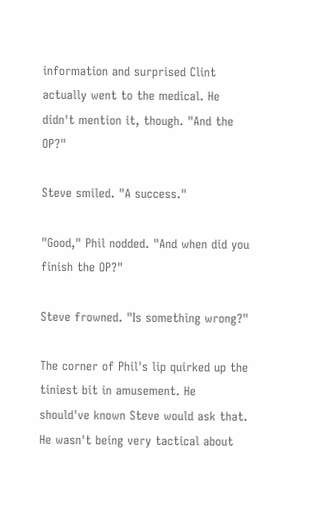information and surprised Clint actually went to the medical. He didn't mention it, though. "And the OP?"

Steve smiled. "A success."

"Good," Phil nodded. "And when did you finish the OP?"

Steve frowned. "Is something wrong?"

The corner of Phil's lip quirked up the tiniest bit in amusement. He should've known Steve would ask that. He wasn't being very tactical about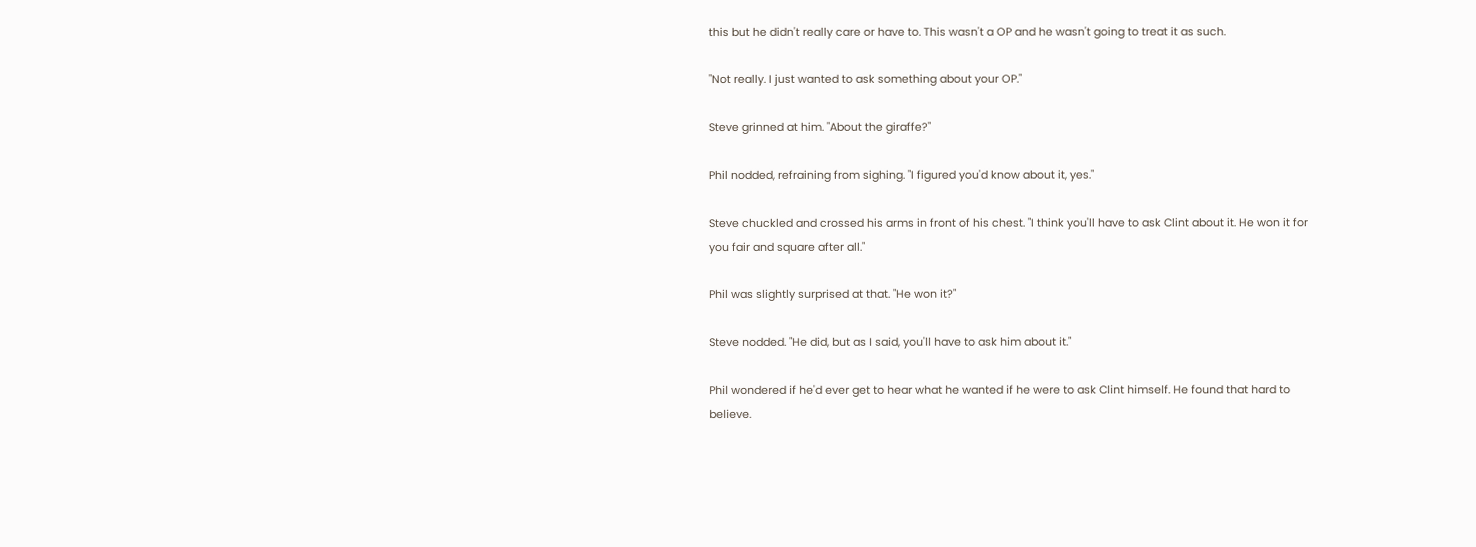this but he didn't really care or have to. This wasn't a OP and he wasn't going to treat it as such.

"Not really. I just wanted to ask something about your OP."

Steve grinned at him. "About the giraffe?"

Phil nodded, refraining from sighing. "I figured you'd know about it, yes."

Steve chuckled and crossed his arms in front of his chest. "I think you'll have to ask Clint about it. He won it for you fair and square after all."

Phil was slightly surprised at that. "He won it?"

Steve nodded. "He did, but as I said, you'll have to ask him about it."

Phil wondered if he'd ever get to hear what he wanted if he were to ask Clint himself. He found that hard to believe.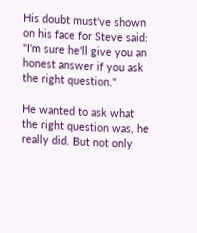His doubt must've shown on his face for Steve said: "I'm sure he'll give you an honest answer if you ask the right question."

He wanted to ask what the right question was, he really did. But not only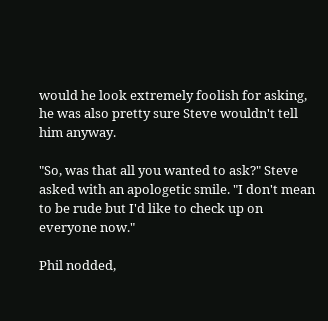would he look extremely foolish for asking, he was also pretty sure Steve wouldn't tell him anyway.

"So, was that all you wanted to ask?" Steve asked with an apologetic smile. "I don't mean to be rude but I'd like to check up on everyone now."

Phil nodded,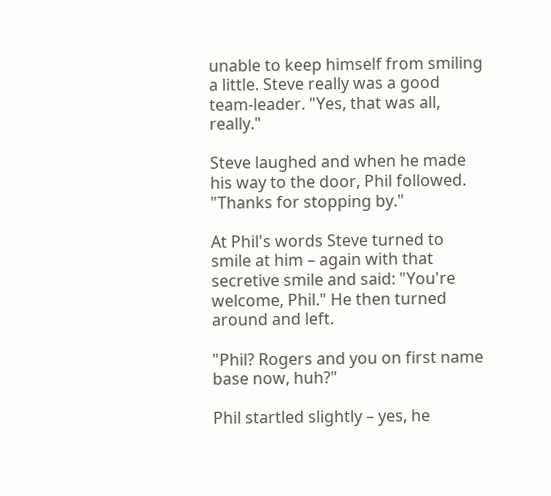unable to keep himself from smiling a little. Steve really was a good team-leader. "Yes, that was all, really."

Steve laughed and when he made his way to the door, Phil followed. "Thanks for stopping by."

At Phil's words Steve turned to smile at him – again with that secretive smile and said: "You're welcome, Phil." He then turned around and left.

"Phil? Rogers and you on first name base now, huh?"

Phil startled slightly – yes, he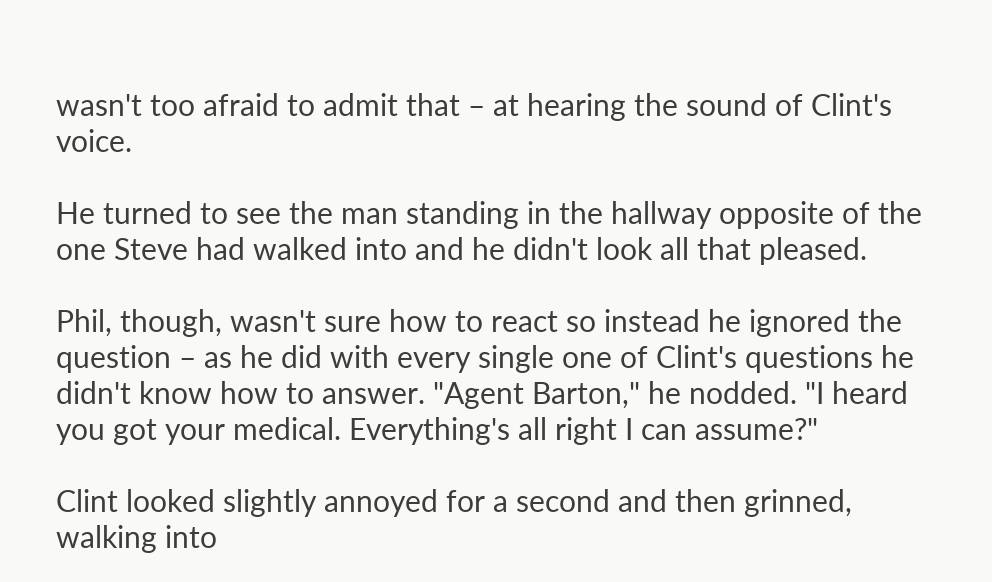wasn't too afraid to admit that – at hearing the sound of Clint's voice.

He turned to see the man standing in the hallway opposite of the one Steve had walked into and he didn't look all that pleased.

Phil, though, wasn't sure how to react so instead he ignored the question – as he did with every single one of Clint's questions he didn't know how to answer. "Agent Barton," he nodded. "I heard you got your medical. Everything's all right I can assume?"

Clint looked slightly annoyed for a second and then grinned, walking into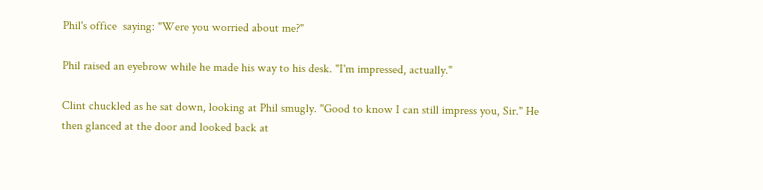Phil's office  saying: "Were you worried about me?"

Phil raised an eyebrow while he made his way to his desk. "I'm impressed, actually."

Clint chuckled as he sat down, looking at Phil smugly. "Good to know I can still impress you, Sir." He then glanced at the door and looked back at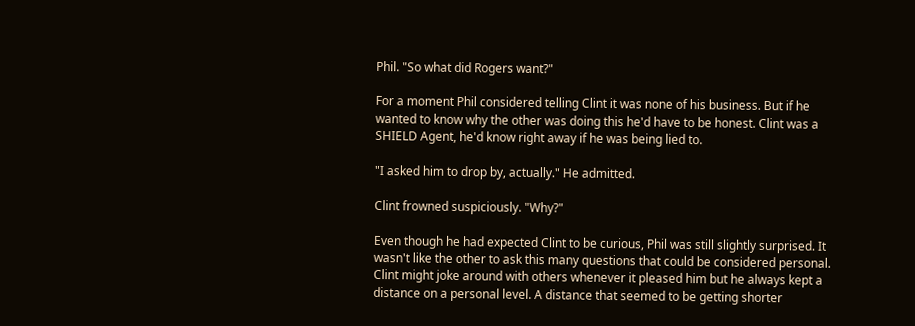Phil. "So what did Rogers want?"

For a moment Phil considered telling Clint it was none of his business. But if he wanted to know why the other was doing this he'd have to be honest. Clint was a SHIELD Agent, he'd know right away if he was being lied to.

"I asked him to drop by, actually." He admitted.

Clint frowned suspiciously. "Why?"

Even though he had expected Clint to be curious, Phil was still slightly surprised. It wasn't like the other to ask this many questions that could be considered personal. Clint might joke around with others whenever it pleased him but he always kept a distance on a personal level. A distance that seemed to be getting shorter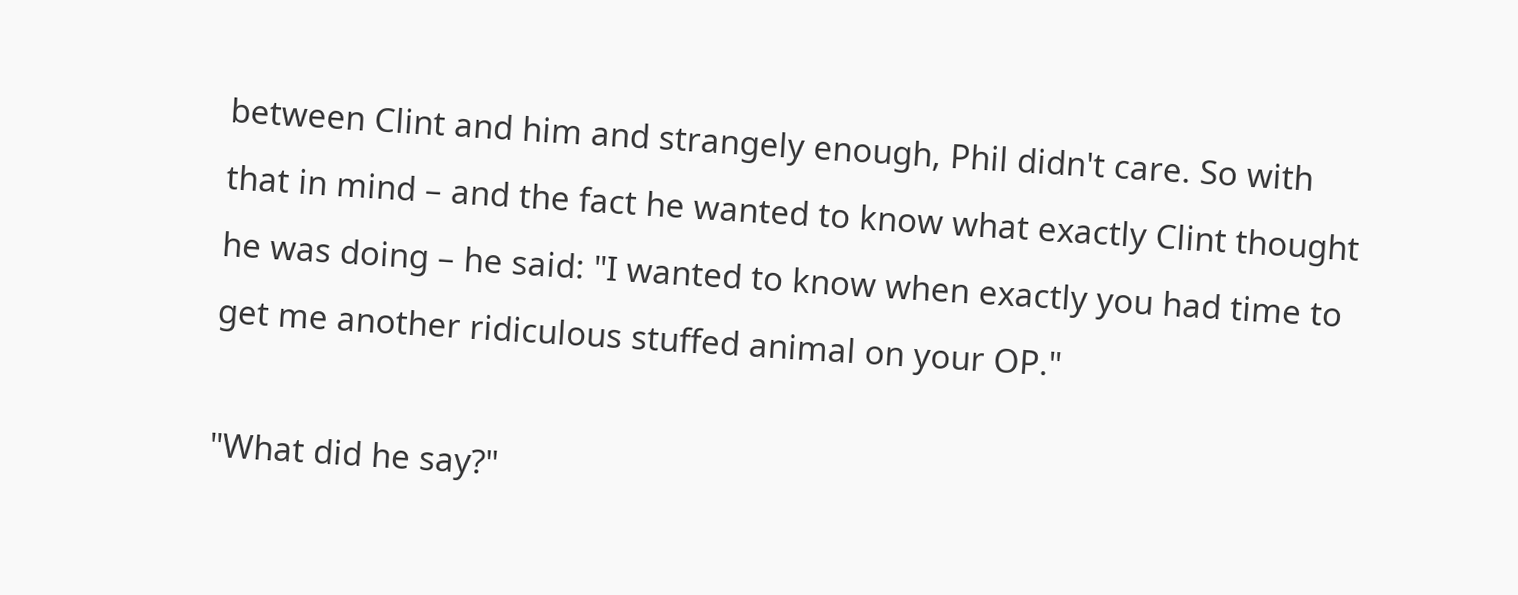between Clint and him and strangely enough, Phil didn't care. So with that in mind – and the fact he wanted to know what exactly Clint thought he was doing – he said: "I wanted to know when exactly you had time to get me another ridiculous stuffed animal on your OP."

"What did he say?"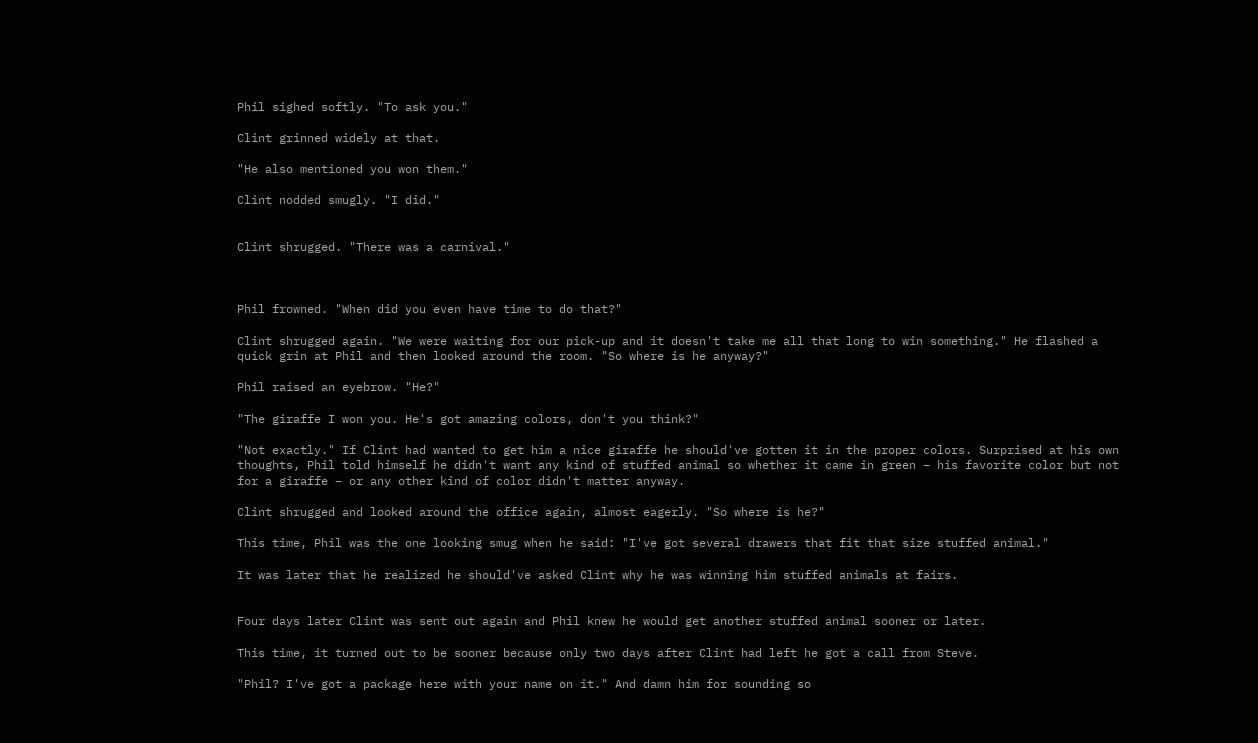Phil sighed softly. "To ask you."

Clint grinned widely at that.

"He also mentioned you won them."

Clint nodded smugly. "I did."


Clint shrugged. "There was a carnival."



Phil frowned. "When did you even have time to do that?"

Clint shrugged again. "We were waiting for our pick-up and it doesn't take me all that long to win something." He flashed a quick grin at Phil and then looked around the room. "So where is he anyway?"

Phil raised an eyebrow. "He?"

"The giraffe I won you. He's got amazing colors, don't you think?"

"Not exactly." If Clint had wanted to get him a nice giraffe he should've gotten it in the proper colors. Surprised at his own thoughts, Phil told himself he didn't want any kind of stuffed animal so whether it came in green – his favorite color but not for a giraffe – or any other kind of color didn't matter anyway.

Clint shrugged and looked around the office again, almost eagerly. "So where is he?"

This time, Phil was the one looking smug when he said: "I've got several drawers that fit that size stuffed animal."

It was later that he realized he should've asked Clint why he was winning him stuffed animals at fairs.


Four days later Clint was sent out again and Phil knew he would get another stuffed animal sooner or later.

This time, it turned out to be sooner because only two days after Clint had left he got a call from Steve.

"Phil? I've got a package here with your name on it." And damn him for sounding so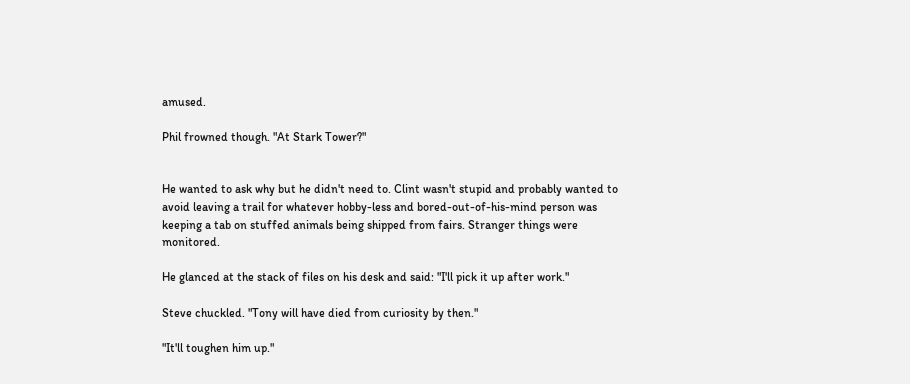amused.

Phil frowned though. "At Stark Tower?"


He wanted to ask why but he didn't need to. Clint wasn't stupid and probably wanted to avoid leaving a trail for whatever hobby-less and bored-out-of-his-mind person was keeping a tab on stuffed animals being shipped from fairs. Stranger things were monitored.

He glanced at the stack of files on his desk and said: "I'll pick it up after work."

Steve chuckled. "Tony will have died from curiosity by then."

"It'll toughen him up."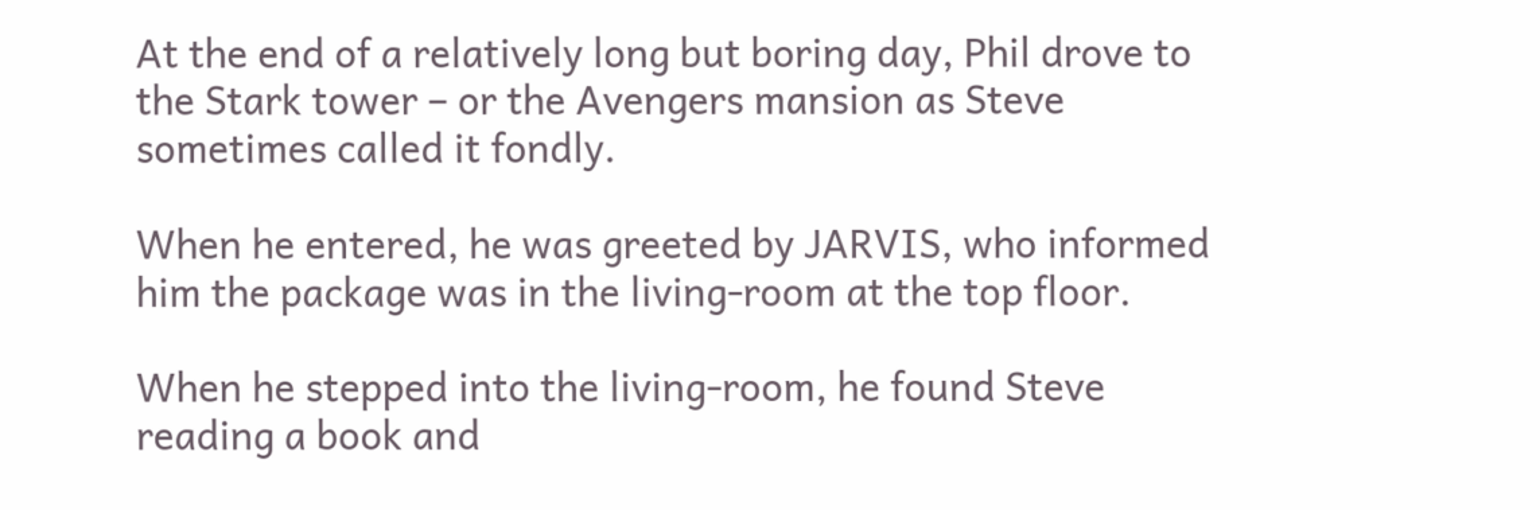At the end of a relatively long but boring day, Phil drove to the Stark tower – or the Avengers mansion as Steve sometimes called it fondly.

When he entered, he was greeted by JARVIS, who informed him the package was in the living-room at the top floor.

When he stepped into the living-room, he found Steve reading a book and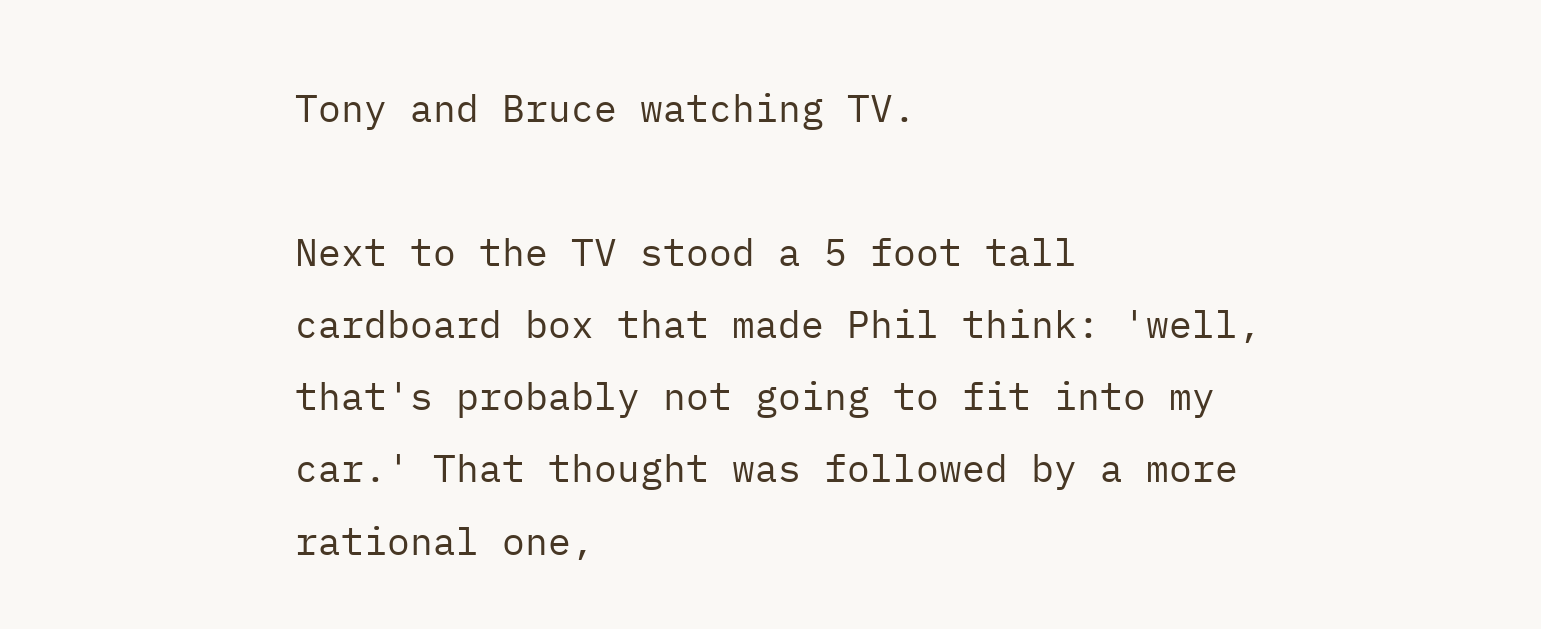Tony and Bruce watching TV.

Next to the TV stood a 5 foot tall cardboard box that made Phil think: 'well, that's probably not going to fit into my car.' That thought was followed by a more rational one,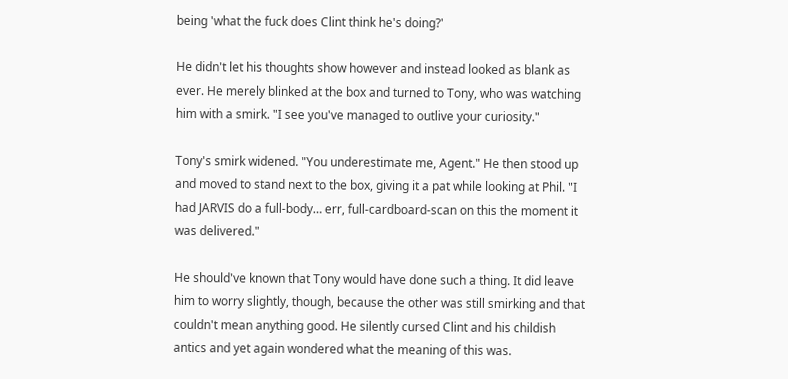being 'what the fuck does Clint think he's doing?'

He didn't let his thoughts show however and instead looked as blank as ever. He merely blinked at the box and turned to Tony, who was watching him with a smirk. "I see you've managed to outlive your curiosity."

Tony's smirk widened. "You underestimate me, Agent." He then stood up and moved to stand next to the box, giving it a pat while looking at Phil. "I had JARVIS do a full-body… err, full-cardboard-scan on this the moment it was delivered."

He should've known that Tony would have done such a thing. It did leave him to worry slightly, though, because the other was still smirking and that couldn't mean anything good. He silently cursed Clint and his childish antics and yet again wondered what the meaning of this was.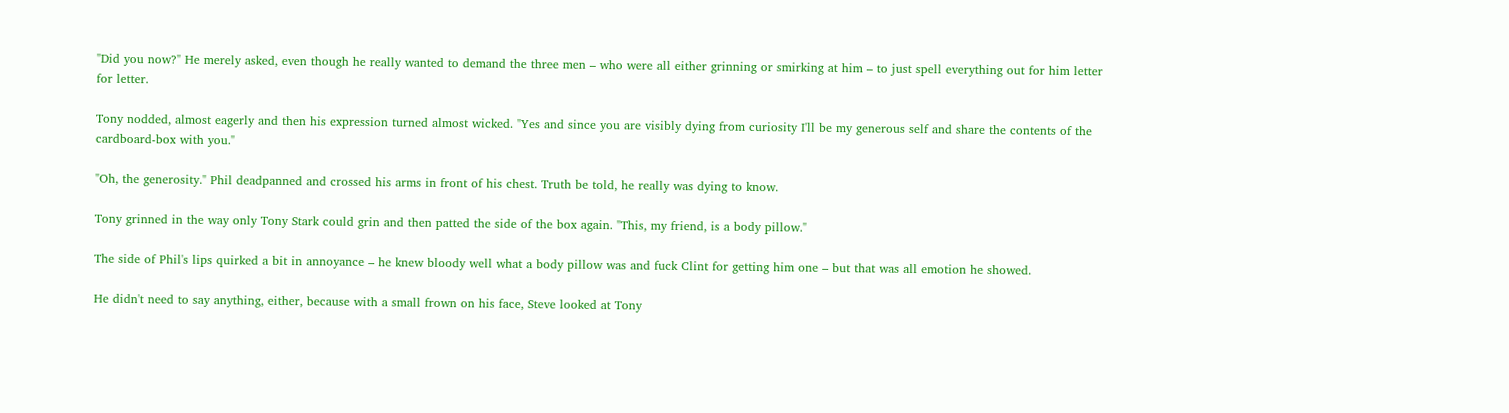"Did you now?" He merely asked, even though he really wanted to demand the three men – who were all either grinning or smirking at him – to just spell everything out for him letter for letter.

Tony nodded, almost eagerly and then his expression turned almost wicked. "Yes and since you are visibly dying from curiosity I'll be my generous self and share the contents of the cardboard-box with you."

"Oh, the generosity." Phil deadpanned and crossed his arms in front of his chest. Truth be told, he really was dying to know.

Tony grinned in the way only Tony Stark could grin and then patted the side of the box again. "This, my friend, is a body pillow."

The side of Phil's lips quirked a bit in annoyance – he knew bloody well what a body pillow was and fuck Clint for getting him one – but that was all emotion he showed.

He didn't need to say anything, either, because with a small frown on his face, Steve looked at Tony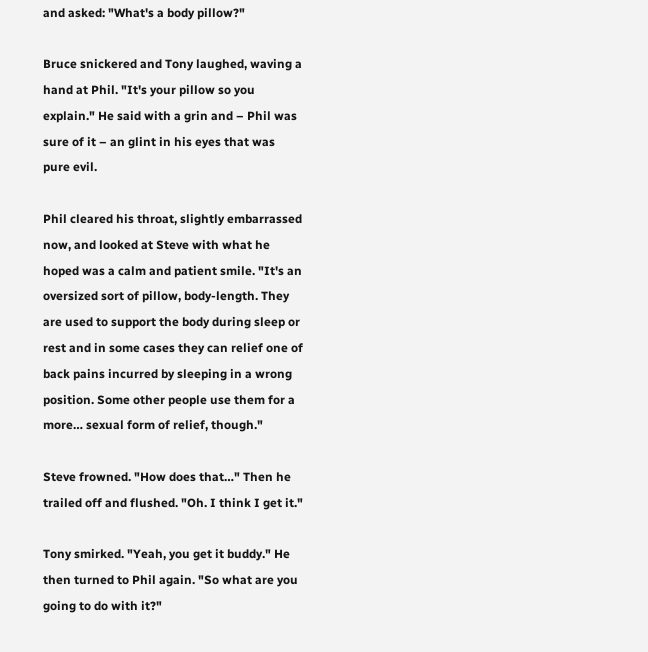and asked: "What's a body pillow?"

Bruce snickered and Tony laughed, waving a hand at Phil. "It's your pillow so you explain." He said with a grin and – Phil was sure of it – an glint in his eyes that was pure evil.

Phil cleared his throat, slightly embarrassed now, and looked at Steve with what he hoped was a calm and patient smile. "It's an oversized sort of pillow, body-length. They are used to support the body during sleep or rest and in some cases they can relief one of back pains incurred by sleeping in a wrong position. Some other people use them for a more… sexual form of relief, though."

Steve frowned. "How does that…" Then he trailed off and flushed. "Oh. I think I get it."

Tony smirked. "Yeah, you get it buddy." He then turned to Phil again. "So what are you going to do with it?"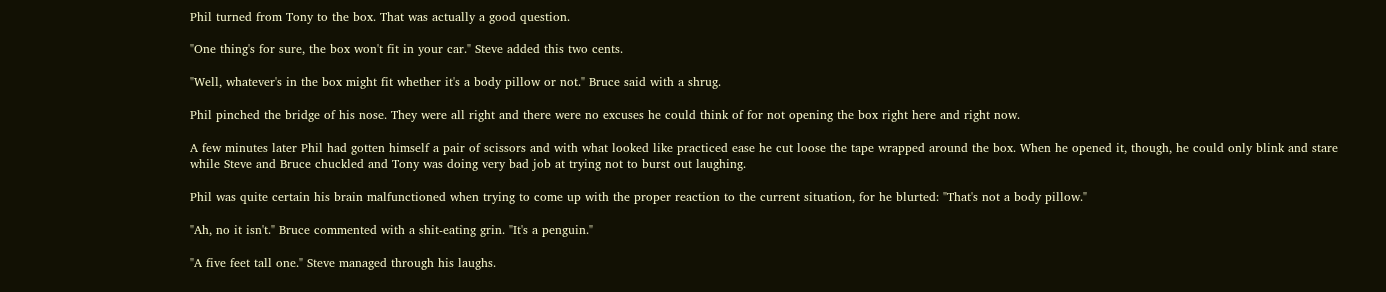Phil turned from Tony to the box. That was actually a good question.

"One thing's for sure, the box won't fit in your car." Steve added this two cents.

"Well, whatever's in the box might fit whether it's a body pillow or not." Bruce said with a shrug.

Phil pinched the bridge of his nose. They were all right and there were no excuses he could think of for not opening the box right here and right now.

A few minutes later Phil had gotten himself a pair of scissors and with what looked like practiced ease he cut loose the tape wrapped around the box. When he opened it, though, he could only blink and stare while Steve and Bruce chuckled and Tony was doing very bad job at trying not to burst out laughing.

Phil was quite certain his brain malfunctioned when trying to come up with the proper reaction to the current situation, for he blurted: "That's not a body pillow."

"Ah, no it isn't." Bruce commented with a shit-eating grin. "It's a penguin."

"A five feet tall one." Steve managed through his laughs.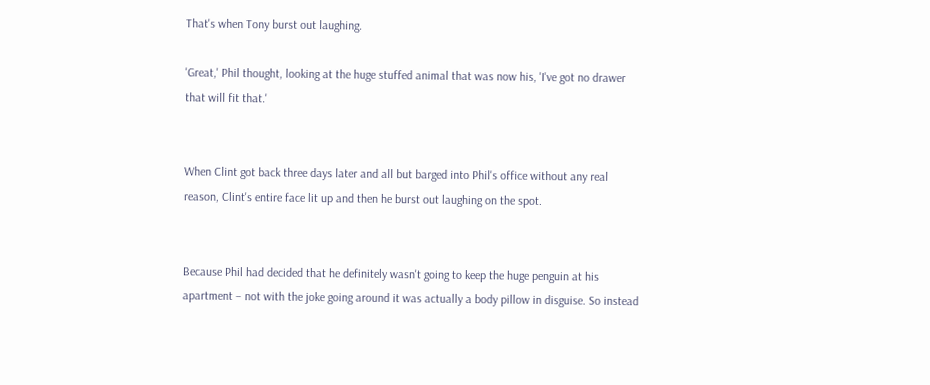That's when Tony burst out laughing.

'Great,' Phil thought, looking at the huge stuffed animal that was now his, 'I've got no drawer that will fit that.'


When Clint got back three days later and all but barged into Phil's office without any real reason, Clint's entire face lit up and then he burst out laughing on the spot.


Because Phil had decided that he definitely wasn't going to keep the huge penguin at his apartment – not with the joke going around it was actually a body pillow in disguise. So instead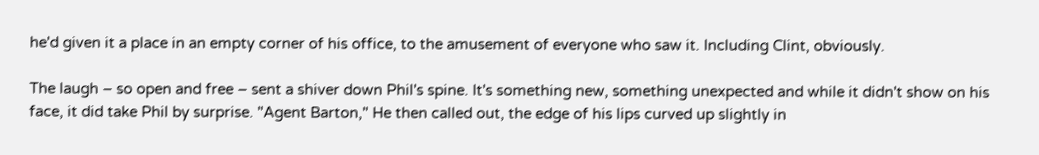he'd given it a place in an empty corner of his office, to the amusement of everyone who saw it. Including Clint, obviously.

The laugh – so open and free – sent a shiver down Phil's spine. It's something new, something unexpected and while it didn't show on his face, it did take Phil by surprise. "Agent Barton," He then called out, the edge of his lips curved up slightly in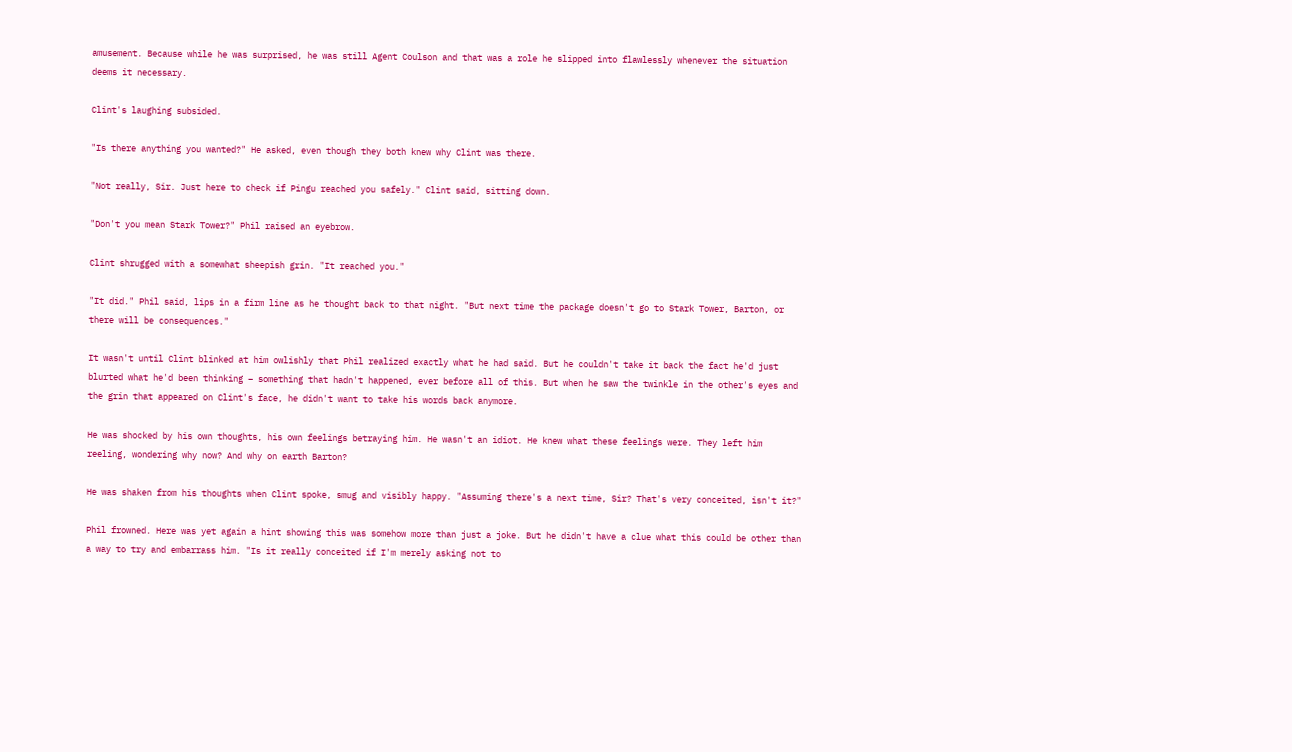amusement. Because while he was surprised, he was still Agent Coulson and that was a role he slipped into flawlessly whenever the situation deems it necessary.

Clint's laughing subsided.

"Is there anything you wanted?" He asked, even though they both knew why Clint was there.

"Not really, Sir. Just here to check if Pingu reached you safely." Clint said, sitting down.

"Don't you mean Stark Tower?" Phil raised an eyebrow.

Clint shrugged with a somewhat sheepish grin. "It reached you."

"It did." Phil said, lips in a firm line as he thought back to that night. "But next time the package doesn't go to Stark Tower, Barton, or there will be consequences."

It wasn't until Clint blinked at him owlishly that Phil realized exactly what he had said. But he couldn't take it back the fact he'd just blurted what he'd been thinking – something that hadn't happened, ever before all of this. But when he saw the twinkle in the other's eyes and the grin that appeared on Clint's face, he didn't want to take his words back anymore.

He was shocked by his own thoughts, his own feelings betraying him. He wasn't an idiot. He knew what these feelings were. They left him reeling, wondering why now? And why on earth Barton?

He was shaken from his thoughts when Clint spoke, smug and visibly happy. "Assuming there's a next time, Sir? That's very conceited, isn't it?"

Phil frowned. Here was yet again a hint showing this was somehow more than just a joke. But he didn't have a clue what this could be other than a way to try and embarrass him. "Is it really conceited if I'm merely asking not to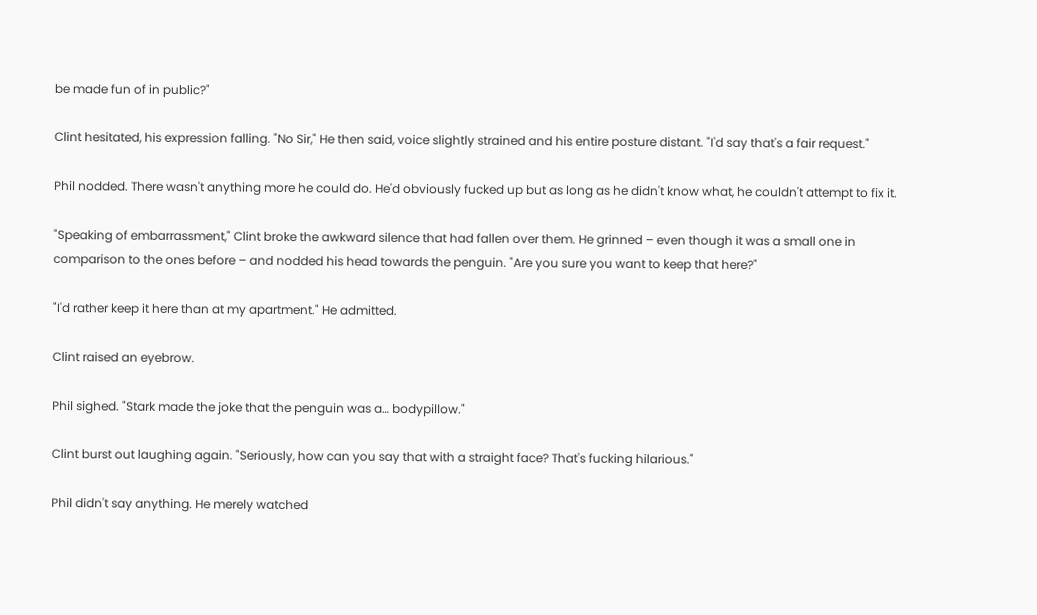be made fun of in public?"

Clint hesitated, his expression falling. "No Sir," He then said, voice slightly strained and his entire posture distant. "I'd say that's a fair request."

Phil nodded. There wasn't anything more he could do. He'd obviously fucked up but as long as he didn't know what, he couldn't attempt to fix it.

"Speaking of embarrassment," Clint broke the awkward silence that had fallen over them. He grinned – even though it was a small one in comparison to the ones before – and nodded his head towards the penguin. "Are you sure you want to keep that here?"

"I'd rather keep it here than at my apartment." He admitted.

Clint raised an eyebrow.

Phil sighed. "Stark made the joke that the penguin was a… bodypillow."

Clint burst out laughing again. "Seriously, how can you say that with a straight face? That's fucking hilarious."

Phil didn't say anything. He merely watched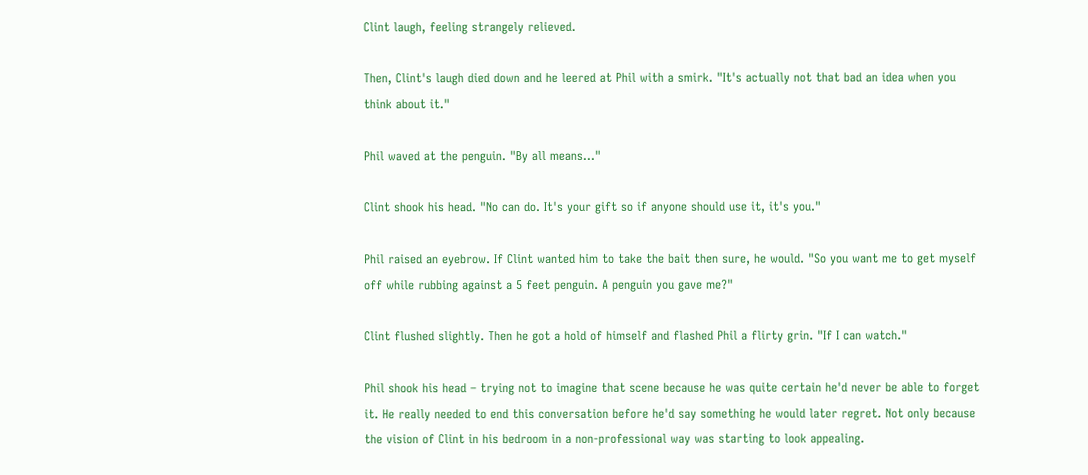Clint laugh, feeling strangely relieved.

Then, Clint's laugh died down and he leered at Phil with a smirk. "It's actually not that bad an idea when you think about it."

Phil waved at the penguin. "By all means…"

Clint shook his head. "No can do. It's your gift so if anyone should use it, it's you."

Phil raised an eyebrow. If Clint wanted him to take the bait then sure, he would. "So you want me to get myself off while rubbing against a 5 feet penguin. A penguin you gave me?"

Clint flushed slightly. Then he got a hold of himself and flashed Phil a flirty grin. "If I can watch."

Phil shook his head – trying not to imagine that scene because he was quite certain he'd never be able to forget it. He really needed to end this conversation before he'd say something he would later regret. Not only because the vision of Clint in his bedroom in a non-professional way was starting to look appealing.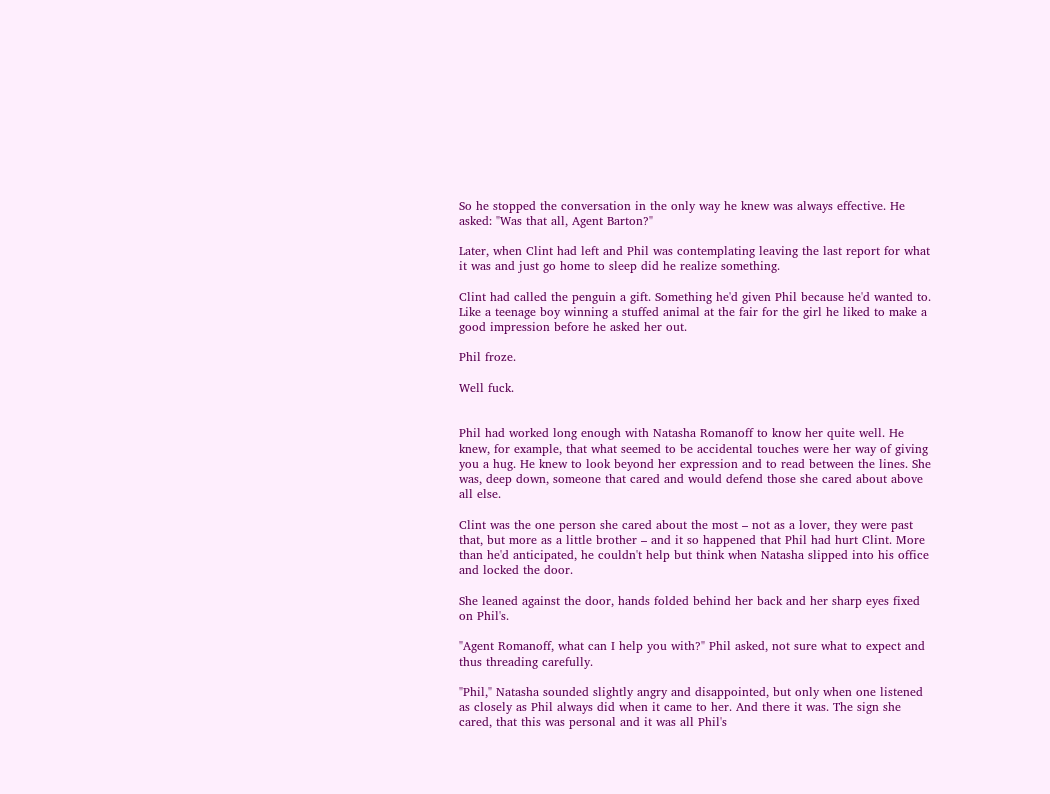So he stopped the conversation in the only way he knew was always effective. He asked: "Was that all, Agent Barton?"

Later, when Clint had left and Phil was contemplating leaving the last report for what it was and just go home to sleep did he realize something.

Clint had called the penguin a gift. Something he'd given Phil because he'd wanted to. Like a teenage boy winning a stuffed animal at the fair for the girl he liked to make a good impression before he asked her out.

Phil froze.

Well fuck.


Phil had worked long enough with Natasha Romanoff to know her quite well. He knew, for example, that what seemed to be accidental touches were her way of giving you a hug. He knew to look beyond her expression and to read between the lines. She was, deep down, someone that cared and would defend those she cared about above all else.

Clint was the one person she cared about the most – not as a lover, they were past that, but more as a little brother – and it so happened that Phil had hurt Clint. More than he'd anticipated, he couldn't help but think when Natasha slipped into his office and locked the door.

She leaned against the door, hands folded behind her back and her sharp eyes fixed on Phil's.

"Agent Romanoff, what can I help you with?" Phil asked, not sure what to expect and thus threading carefully.

"Phil," Natasha sounded slightly angry and disappointed, but only when one listened as closely as Phil always did when it came to her. And there it was. The sign she cared, that this was personal and it was all Phil's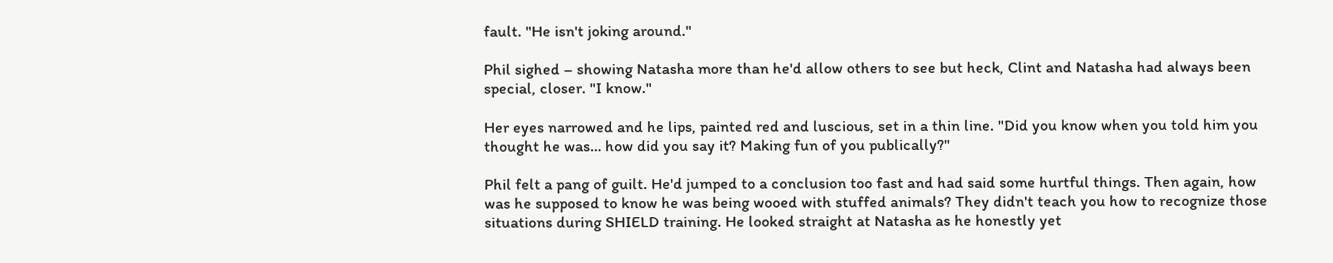fault. "He isn't joking around."

Phil sighed – showing Natasha more than he'd allow others to see but heck, Clint and Natasha had always been special, closer. "I know."

Her eyes narrowed and he lips, painted red and luscious, set in a thin line. "Did you know when you told him you thought he was… how did you say it? Making fun of you publically?"

Phil felt a pang of guilt. He'd jumped to a conclusion too fast and had said some hurtful things. Then again, how was he supposed to know he was being wooed with stuffed animals? They didn't teach you how to recognize those situations during SHIELD training. He looked straight at Natasha as he honestly yet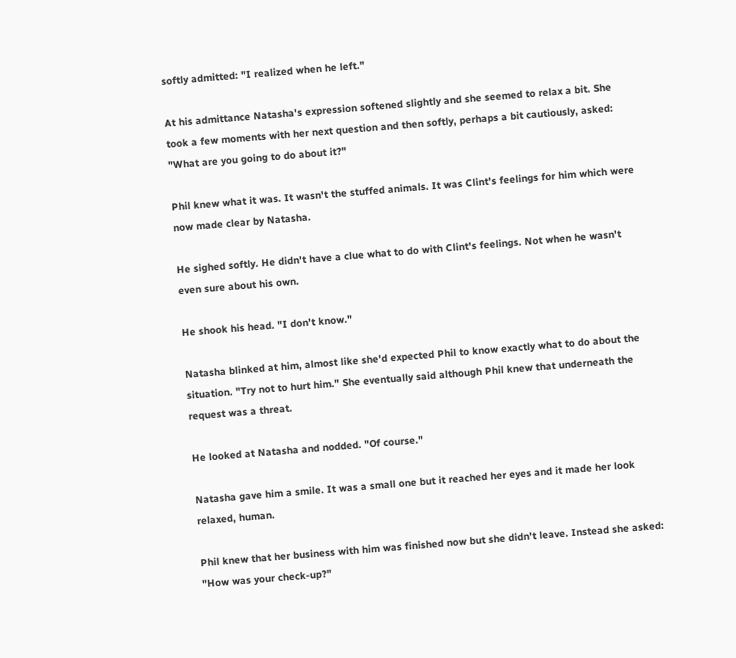softly admitted: "I realized when he left."

At his admittance Natasha's expression softened slightly and she seemed to relax a bit. She took a few moments with her next question and then softly, perhaps a bit cautiously, asked: "What are you going to do about it?"

Phil knew what it was. It wasn't the stuffed animals. It was Clint's feelings for him which were now made clear by Natasha.

He sighed softly. He didn't have a clue what to do with Clint's feelings. Not when he wasn't even sure about his own.

He shook his head. "I don't know."

Natasha blinked at him, almost like she'd expected Phil to know exactly what to do about the situation. "Try not to hurt him." She eventually said although Phil knew that underneath the request was a threat.

He looked at Natasha and nodded. "Of course."

Natasha gave him a smile. It was a small one but it reached her eyes and it made her look relaxed, human.

Phil knew that her business with him was finished now but she didn't leave. Instead she asked: "How was your check-up?"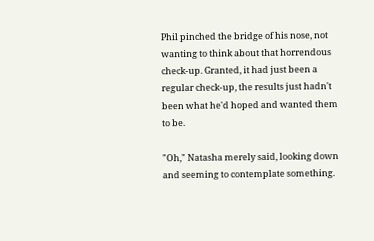Phil pinched the bridge of his nose, not wanting to think about that horrendous check-up. Granted, it had just been a regular check-up, the results just hadn't been what he'd hoped and wanted them to be.

"Oh," Natasha merely said, looking down and seeming to contemplate something.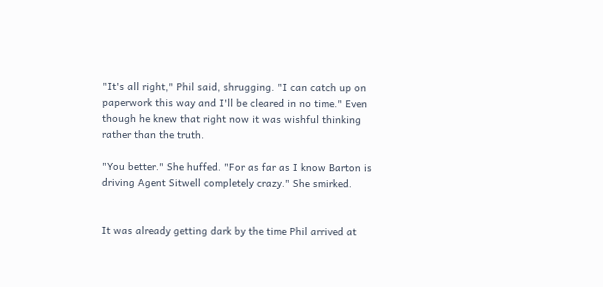"It's all right," Phil said, shrugging. "I can catch up on paperwork this way and I'll be cleared in no time." Even though he knew that right now it was wishful thinking rather than the truth.

"You better." She huffed. "For as far as I know Barton is driving Agent Sitwell completely crazy." She smirked.


It was already getting dark by the time Phil arrived at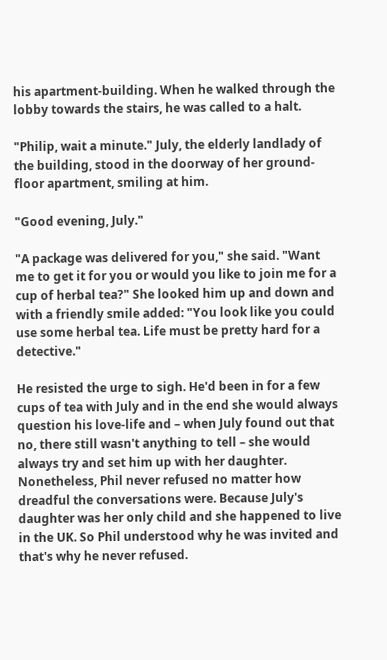his apartment-building. When he walked through the lobby towards the stairs, he was called to a halt.

"Philip, wait a minute." July, the elderly landlady of the building, stood in the doorway of her ground-floor apartment, smiling at him.

"Good evening, July."

"A package was delivered for you," she said. "Want me to get it for you or would you like to join me for a cup of herbal tea?" She looked him up and down and with a friendly smile added: "You look like you could use some herbal tea. Life must be pretty hard for a detective."

He resisted the urge to sigh. He'd been in for a few cups of tea with July and in the end she would always question his love-life and – when July found out that no, there still wasn't anything to tell – she would always try and set him up with her daughter. Nonetheless, Phil never refused no matter how dreadful the conversations were. Because July's daughter was her only child and she happened to live in the UK. So Phil understood why he was invited and that's why he never refused.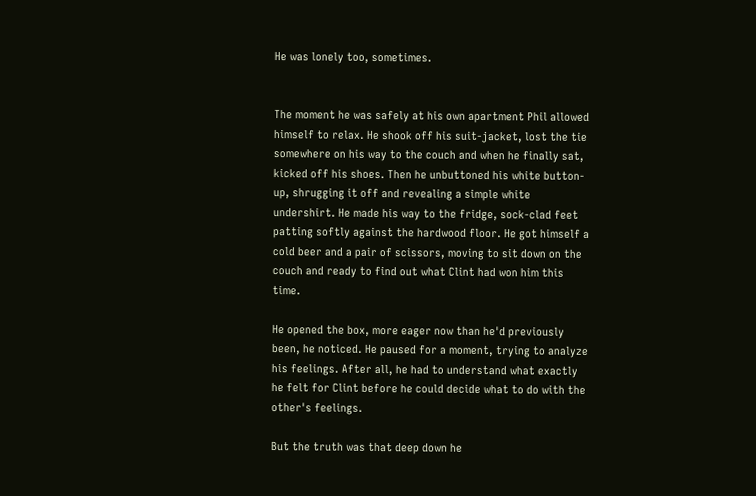He was lonely too, sometimes.


The moment he was safely at his own apartment Phil allowed himself to relax. He shook off his suit-jacket, lost the tie somewhere on his way to the couch and when he finally sat, kicked off his shoes. Then he unbuttoned his white button-up, shrugging it off and revealing a simple white undershirt. He made his way to the fridge, sock-clad feet patting softly against the hardwood floor. He got himself a cold beer and a pair of scissors, moving to sit down on the couch and ready to find out what Clint had won him this time.

He opened the box, more eager now than he'd previously been, he noticed. He paused for a moment, trying to analyze his feelings. After all, he had to understand what exactly he felt for Clint before he could decide what to do with the other's feelings.

But the truth was that deep down he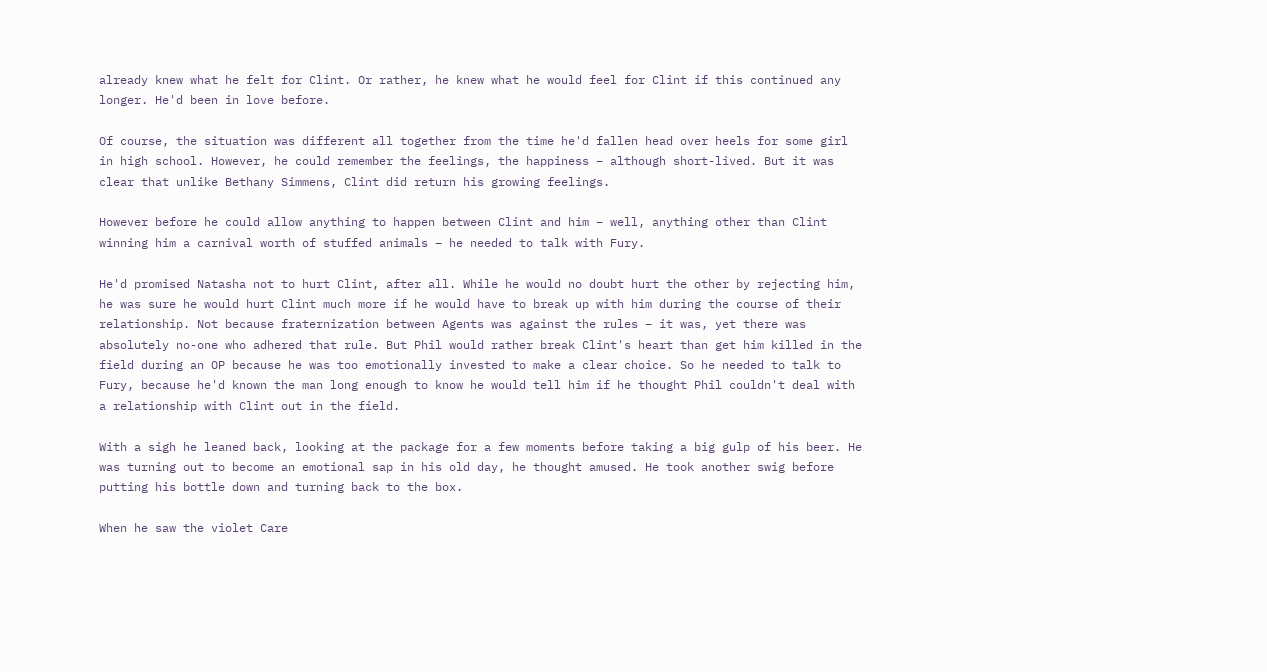already knew what he felt for Clint. Or rather, he knew what he would feel for Clint if this continued any longer. He'd been in love before.

Of course, the situation was different all together from the time he'd fallen head over heels for some girl in high school. However, he could remember the feelings, the happiness – although short-lived. But it was clear that unlike Bethany Simmens, Clint did return his growing feelings.

However before he could allow anything to happen between Clint and him – well, anything other than Clint winning him a carnival worth of stuffed animals – he needed to talk with Fury.

He'd promised Natasha not to hurt Clint, after all. While he would no doubt hurt the other by rejecting him, he was sure he would hurt Clint much more if he would have to break up with him during the course of their relationship. Not because fraternization between Agents was against the rules – it was, yet there was absolutely no-one who adhered that rule. But Phil would rather break Clint's heart than get him killed in the field during an OP because he was too emotionally invested to make a clear choice. So he needed to talk to Fury, because he'd known the man long enough to know he would tell him if he thought Phil couldn't deal with a relationship with Clint out in the field.

With a sigh he leaned back, looking at the package for a few moments before taking a big gulp of his beer. He was turning out to become an emotional sap in his old day, he thought amused. He took another swig before putting his bottle down and turning back to the box.

When he saw the violet Care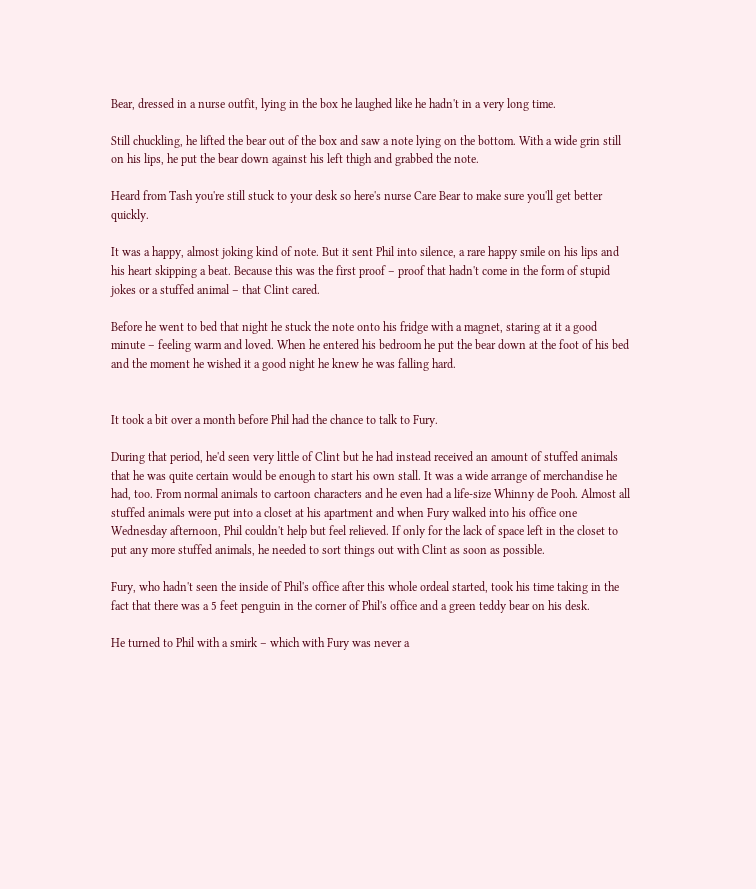Bear, dressed in a nurse outfit, lying in the box he laughed like he hadn't in a very long time.

Still chuckling, he lifted the bear out of the box and saw a note lying on the bottom. With a wide grin still on his lips, he put the bear down against his left thigh and grabbed the note.

Heard from Tash you're still stuck to your desk so here's nurse Care Bear to make sure you'll get better quickly.

It was a happy, almost joking kind of note. But it sent Phil into silence, a rare happy smile on his lips and his heart skipping a beat. Because this was the first proof – proof that hadn't come in the form of stupid jokes or a stuffed animal – that Clint cared.

Before he went to bed that night he stuck the note onto his fridge with a magnet, staring at it a good minute – feeling warm and loved. When he entered his bedroom he put the bear down at the foot of his bed and the moment he wished it a good night he knew he was falling hard.


It took a bit over a month before Phil had the chance to talk to Fury.

During that period, he'd seen very little of Clint but he had instead received an amount of stuffed animals that he was quite certain would be enough to start his own stall. It was a wide arrange of merchandise he had, too. From normal animals to cartoon characters and he even had a life-size Whinny de Pooh. Almost all stuffed animals were put into a closet at his apartment and when Fury walked into his office one Wednesday afternoon, Phil couldn't help but feel relieved. If only for the lack of space left in the closet to put any more stuffed animals, he needed to sort things out with Clint as soon as possible.

Fury, who hadn't seen the inside of Phil's office after this whole ordeal started, took his time taking in the fact that there was a 5 feet penguin in the corner of Phil's office and a green teddy bear on his desk.

He turned to Phil with a smirk – which with Fury was never a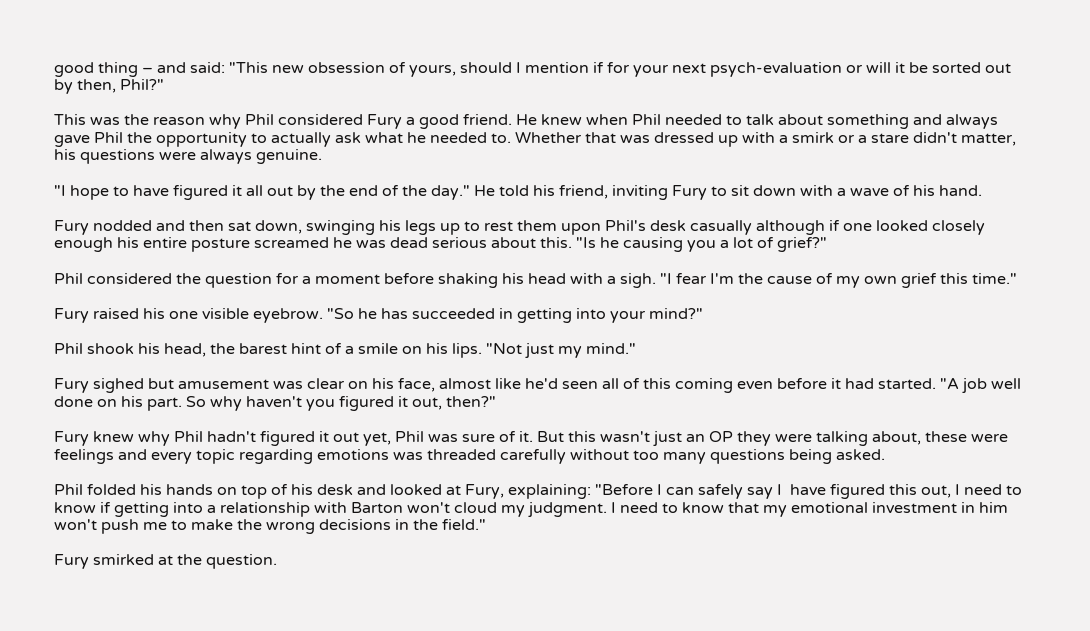good thing – and said: "This new obsession of yours, should I mention if for your next psych-evaluation or will it be sorted out by then, Phil?"

This was the reason why Phil considered Fury a good friend. He knew when Phil needed to talk about something and always gave Phil the opportunity to actually ask what he needed to. Whether that was dressed up with a smirk or a stare didn't matter, his questions were always genuine.

"I hope to have figured it all out by the end of the day." He told his friend, inviting Fury to sit down with a wave of his hand.

Fury nodded and then sat down, swinging his legs up to rest them upon Phil's desk casually although if one looked closely enough his entire posture screamed he was dead serious about this. "Is he causing you a lot of grief?"

Phil considered the question for a moment before shaking his head with a sigh. "I fear I'm the cause of my own grief this time."

Fury raised his one visible eyebrow. "So he has succeeded in getting into your mind?"

Phil shook his head, the barest hint of a smile on his lips. "Not just my mind."

Fury sighed but amusement was clear on his face, almost like he'd seen all of this coming even before it had started. "A job well done on his part. So why haven't you figured it out, then?"

Fury knew why Phil hadn't figured it out yet, Phil was sure of it. But this wasn't just an OP they were talking about, these were feelings and every topic regarding emotions was threaded carefully without too many questions being asked.

Phil folded his hands on top of his desk and looked at Fury, explaining: "Before I can safely say I  have figured this out, I need to know if getting into a relationship with Barton won't cloud my judgment. I need to know that my emotional investment in him won't push me to make the wrong decisions in the field."

Fury smirked at the question.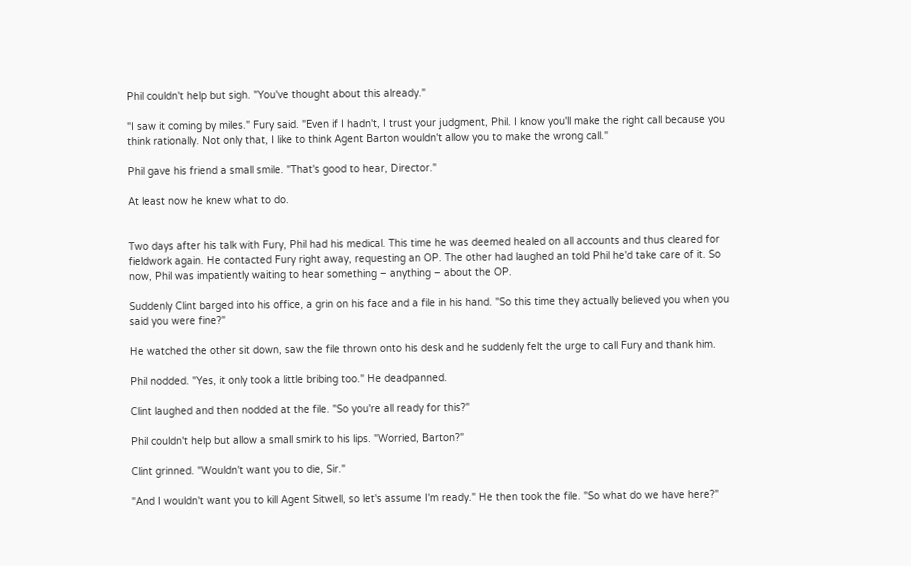Phil couldn't help but sigh. "You've thought about this already."

"I saw it coming by miles." Fury said. "Even if I hadn't, I trust your judgment, Phil. I know you'll make the right call because you think rationally. Not only that, I like to think Agent Barton wouldn't allow you to make the wrong call."

Phil gave his friend a small smile. "That's good to hear, Director."

At least now he knew what to do.


Two days after his talk with Fury, Phil had his medical. This time he was deemed healed on all accounts and thus cleared for fieldwork again. He contacted Fury right away, requesting an OP. The other had laughed an told Phil he'd take care of it. So now, Phil was impatiently waiting to hear something – anything – about the OP.

Suddenly Clint barged into his office, a grin on his face and a file in his hand. "So this time they actually believed you when you said you were fine?"

He watched the other sit down, saw the file thrown onto his desk and he suddenly felt the urge to call Fury and thank him.

Phil nodded. "Yes, it only took a little bribing too." He deadpanned.

Clint laughed and then nodded at the file. "So you're all ready for this?"

Phil couldn't help but allow a small smirk to his lips. "Worried, Barton?"

Clint grinned. "Wouldn't want you to die, Sir."

"And I wouldn't want you to kill Agent Sitwell, so let's assume I'm ready." He then took the file. "So what do we have here?"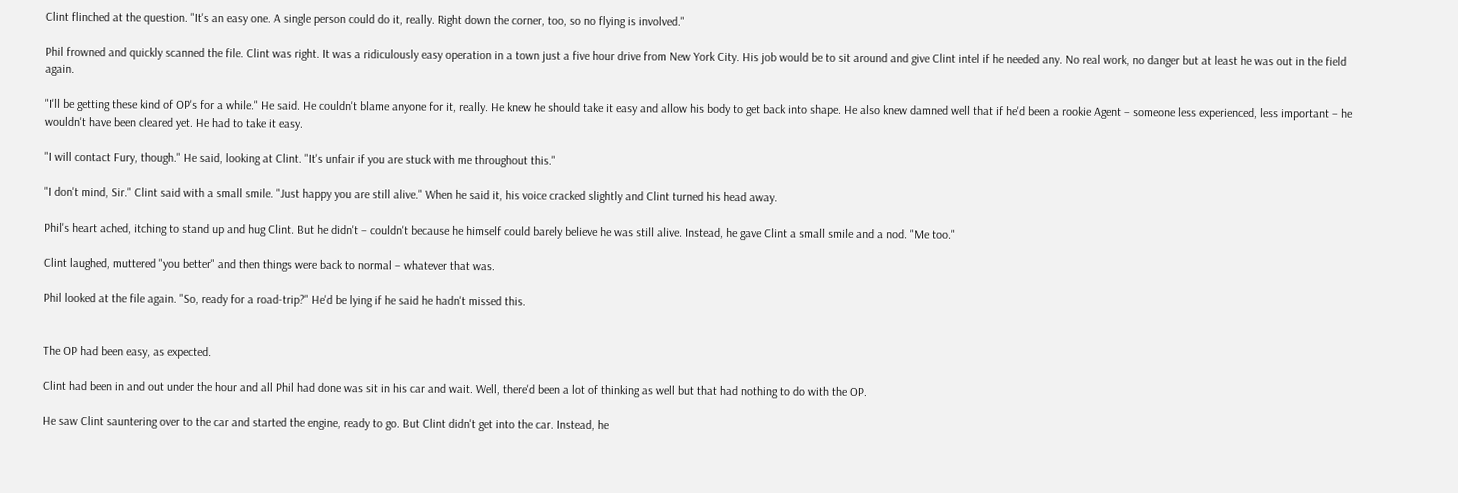Clint flinched at the question. "It's an easy one. A single person could do it, really. Right down the corner, too, so no flying is involved."

Phil frowned and quickly scanned the file. Clint was right. It was a ridiculously easy operation in a town just a five hour drive from New York City. His job would be to sit around and give Clint intel if he needed any. No real work, no danger but at least he was out in the field again.

"I'll be getting these kind of OP's for a while." He said. He couldn't blame anyone for it, really. He knew he should take it easy and allow his body to get back into shape. He also knew damned well that if he'd been a rookie Agent – someone less experienced, less important – he wouldn't have been cleared yet. He had to take it easy.

"I will contact Fury, though." He said, looking at Clint. "It's unfair if you are stuck with me throughout this."

"I don't mind, Sir." Clint said with a small smile. "Just happy you are still alive." When he said it, his voice cracked slightly and Clint turned his head away.

Phil's heart ached, itching to stand up and hug Clint. But he didn't – couldn't because he himself could barely believe he was still alive. Instead, he gave Clint a small smile and a nod. "Me too."

Clint laughed, muttered "you better" and then things were back to normal – whatever that was.

Phil looked at the file again. "So, ready for a road-trip?" He'd be lying if he said he hadn't missed this.


The OP had been easy, as expected.

Clint had been in and out under the hour and all Phil had done was sit in his car and wait. Well, there'd been a lot of thinking as well but that had nothing to do with the OP.

He saw Clint sauntering over to the car and started the engine, ready to go. But Clint didn't get into the car. Instead, he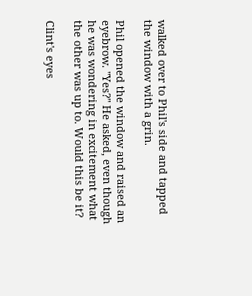walked over to Phil's side and tapped the window with a grin.

Phil opened the window and raised an eyebrow. "Yes?" He asked, even though he was wondering in excitement what the other was up to. Would this be it?

Clint's eyes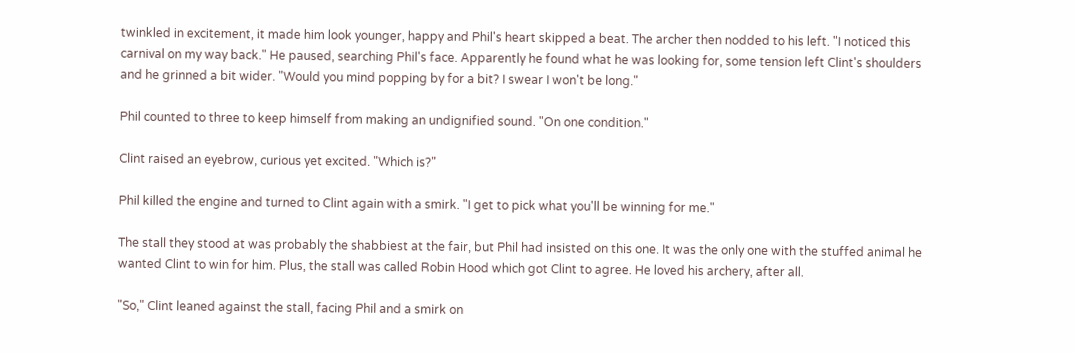twinkled in excitement, it made him look younger, happy and Phil's heart skipped a beat. The archer then nodded to his left. "I noticed this carnival on my way back." He paused, searching Phil's face. Apparently he found what he was looking for, some tension left Clint's shoulders and he grinned a bit wider. "Would you mind popping by for a bit? I swear I won't be long."

Phil counted to three to keep himself from making an undignified sound. "On one condition."

Clint raised an eyebrow, curious yet excited. "Which is?"

Phil killed the engine and turned to Clint again with a smirk. "I get to pick what you'll be winning for me."

The stall they stood at was probably the shabbiest at the fair, but Phil had insisted on this one. It was the only one with the stuffed animal he wanted Clint to win for him. Plus, the stall was called Robin Hood which got Clint to agree. He loved his archery, after all.

"So," Clint leaned against the stall, facing Phil and a smirk on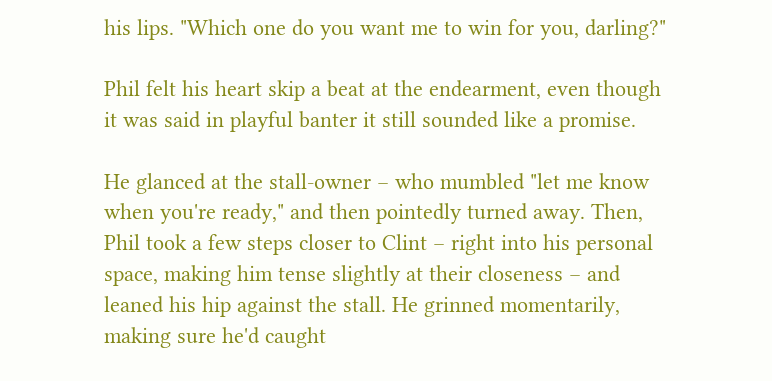his lips. "Which one do you want me to win for you, darling?"

Phil felt his heart skip a beat at the endearment, even though it was said in playful banter it still sounded like a promise.

He glanced at the stall-owner – who mumbled "let me know when you're ready," and then pointedly turned away. Then, Phil took a few steps closer to Clint – right into his personal space, making him tense slightly at their closeness – and leaned his hip against the stall. He grinned momentarily, making sure he'd caught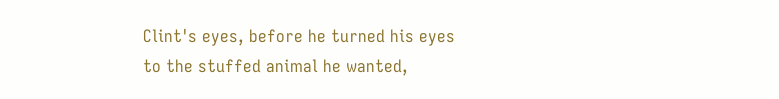Clint's eyes, before he turned his eyes to the stuffed animal he wanted,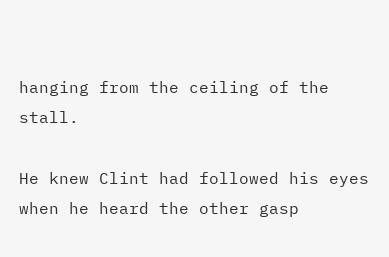hanging from the ceiling of the stall.

He knew Clint had followed his eyes when he heard the other gasp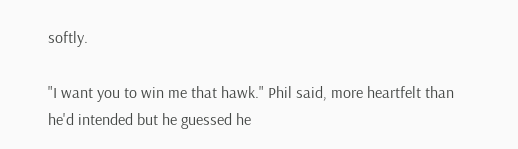softly.

"I want you to win me that hawk." Phil said, more heartfelt than he'd intended but he guessed he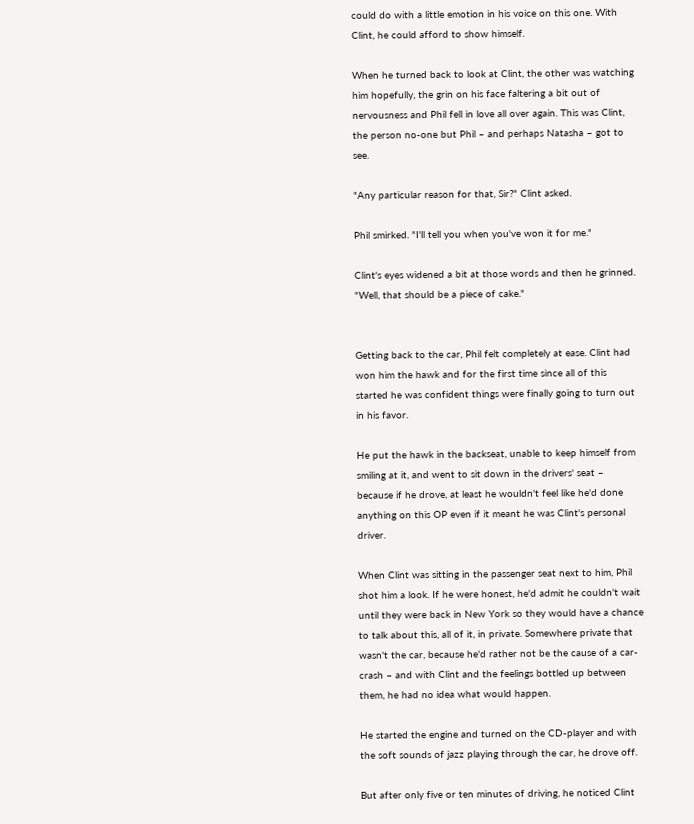could do with a little emotion in his voice on this one. With Clint, he could afford to show himself.

When he turned back to look at Clint, the other was watching him hopefully, the grin on his face faltering a bit out of nervousness and Phil fell in love all over again. This was Clint, the person no-one but Phil – and perhaps Natasha – got to see.

"Any particular reason for that, Sir?" Clint asked.

Phil smirked. "I'll tell you when you've won it for me."

Clint's eyes widened a bit at those words and then he grinned. "Well, that should be a piece of cake."


Getting back to the car, Phil felt completely at ease. Clint had won him the hawk and for the first time since all of this started he was confident things were finally going to turn out in his favor.

He put the hawk in the backseat, unable to keep himself from smiling at it, and went to sit down in the drivers' seat – because if he drove, at least he wouldn't feel like he'd done anything on this OP even if it meant he was Clint's personal driver.

When Clint was sitting in the passenger seat next to him, Phil shot him a look. If he were honest, he'd admit he couldn't wait until they were back in New York so they would have a chance to talk about this, all of it, in private. Somewhere private that wasn't the car, because he'd rather not be the cause of a car-crash – and with Clint and the feelings bottled up between them, he had no idea what would happen.

He started the engine and turned on the CD-player and with the soft sounds of jazz playing through the car, he drove off.

But after only five or ten minutes of driving, he noticed Clint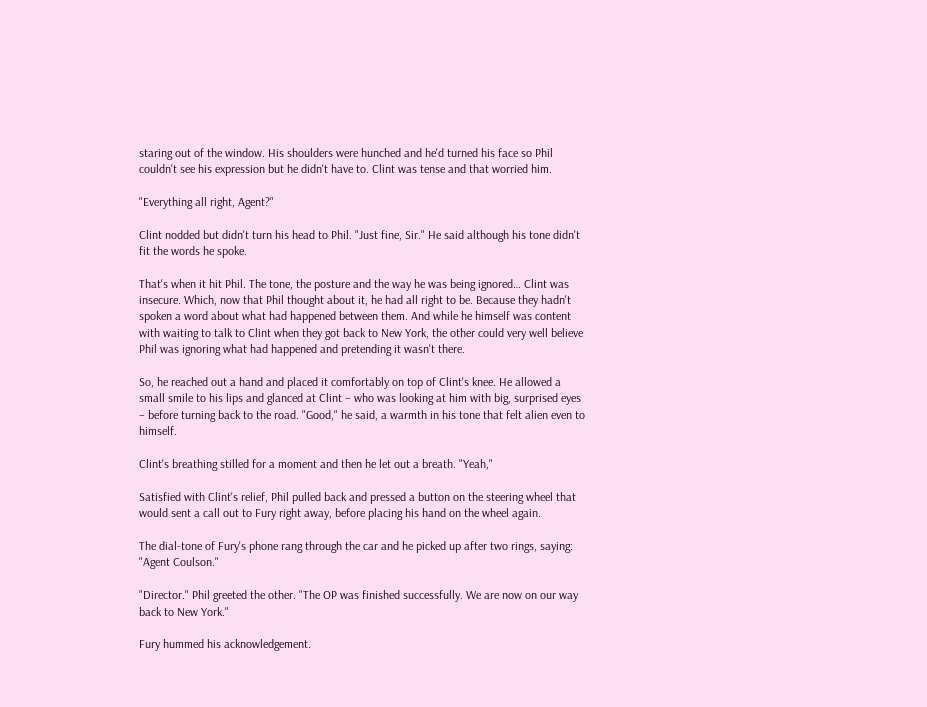staring out of the window. His shoulders were hunched and he'd turned his face so Phil couldn't see his expression but he didn't have to. Clint was tense and that worried him.

"Everything all right, Agent?"

Clint nodded but didn't turn his head to Phil. "Just fine, Sir." He said although his tone didn't fit the words he spoke.

That's when it hit Phil. The tone, the posture and the way he was being ignored… Clint was insecure. Which, now that Phil thought about it, he had all right to be. Because they hadn't spoken a word about what had happened between them. And while he himself was content with waiting to talk to Clint when they got back to New York, the other could very well believe Phil was ignoring what had happened and pretending it wasn't there.

So, he reached out a hand and placed it comfortably on top of Clint's knee. He allowed a small smile to his lips and glanced at Clint – who was looking at him with big, surprised eyes – before turning back to the road. "Good," he said, a warmth in his tone that felt alien even to himself.

Clint's breathing stilled for a moment and then he let out a breath. "Yeah,"

Satisfied with Clint's relief, Phil pulled back and pressed a button on the steering wheel that would sent a call out to Fury right away, before placing his hand on the wheel again.

The dial-tone of Fury's phone rang through the car and he picked up after two rings, saying: "Agent Coulson."

"Director." Phil greeted the other. "The OP was finished successfully. We are now on our way back to New York."

Fury hummed his acknowledgement.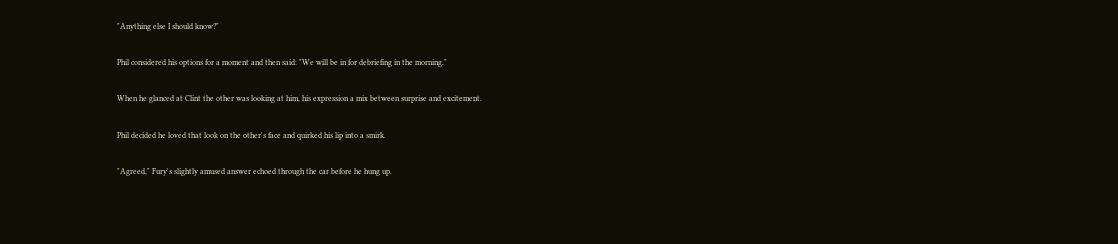"Anything else I should know?"

Phil considered his options for a moment and then said: "We will be in for debriefing in the morning."

When he glanced at Clint the other was looking at him, his expression a mix between surprise and excitement.

Phil decided he loved that look on the other's face and quirked his lip into a smirk.

"Agreed," Fury's slightly amused answer echoed through the car before he hung up.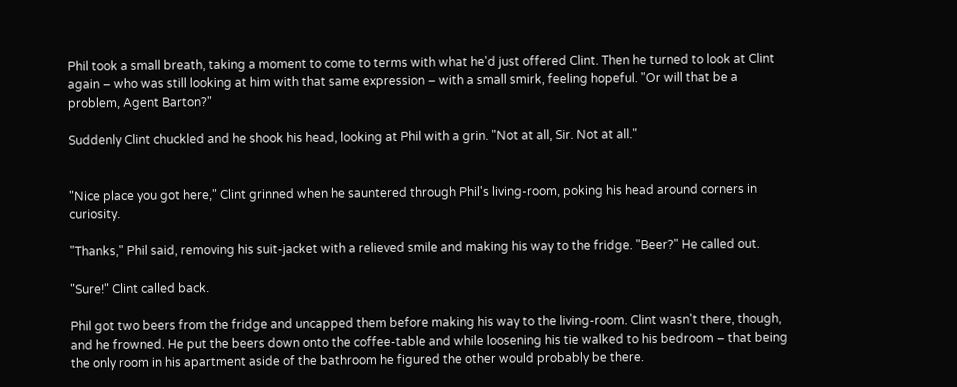Phil took a small breath, taking a moment to come to terms with what he'd just offered Clint. Then he turned to look at Clint again – who was still looking at him with that same expression – with a small smirk, feeling hopeful. "Or will that be a problem, Agent Barton?"

Suddenly Clint chuckled and he shook his head, looking at Phil with a grin. "Not at all, Sir. Not at all."


"Nice place you got here," Clint grinned when he sauntered through Phil's living-room, poking his head around corners in curiosity.

"Thanks," Phil said, removing his suit-jacket with a relieved smile and making his way to the fridge. "Beer?" He called out.

"Sure!" Clint called back.

Phil got two beers from the fridge and uncapped them before making his way to the living-room. Clint wasn't there, though, and he frowned. He put the beers down onto the coffee-table and while loosening his tie walked to his bedroom – that being the only room in his apartment aside of the bathroom he figured the other would probably be there.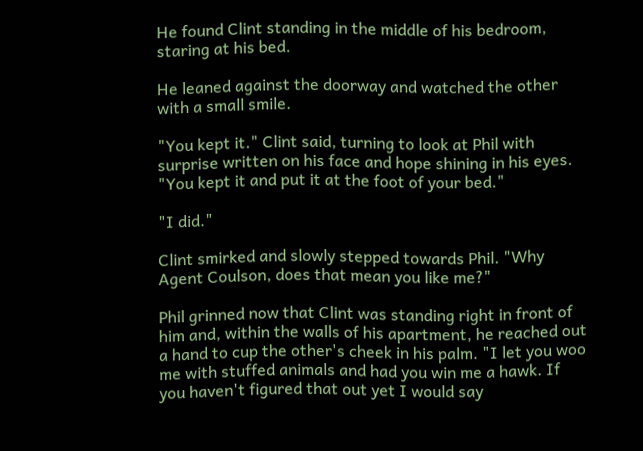He found Clint standing in the middle of his bedroom, staring at his bed.

He leaned against the doorway and watched the other with a small smile.

"You kept it." Clint said, turning to look at Phil with surprise written on his face and hope shining in his eyes. "You kept it and put it at the foot of your bed."

"I did."

Clint smirked and slowly stepped towards Phil. "Why Agent Coulson, does that mean you like me?"

Phil grinned now that Clint was standing right in front of him and, within the walls of his apartment, he reached out a hand to cup the other's cheek in his palm. "I let you woo me with stuffed animals and had you win me a hawk. If you haven't figured that out yet I would say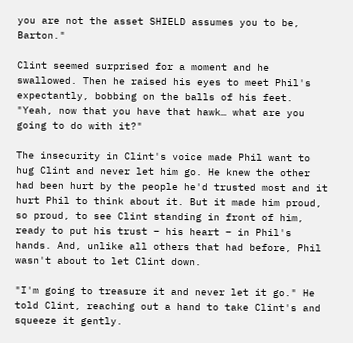you are not the asset SHIELD assumes you to be, Barton."

Clint seemed surprised for a moment and he swallowed. Then he raised his eyes to meet Phil's expectantly, bobbing on the balls of his feet. "Yeah, now that you have that hawk… what are you going to do with it?"

The insecurity in Clint's voice made Phil want to hug Clint and never let him go. He knew the other had been hurt by the people he'd trusted most and it hurt Phil to think about it. But it made him proud, so proud, to see Clint standing in front of him, ready to put his trust – his heart – in Phil's hands. And, unlike all others that had before, Phil wasn't about to let Clint down.

"I'm going to treasure it and never let it go." He told Clint, reaching out a hand to take Clint's and squeeze it gently.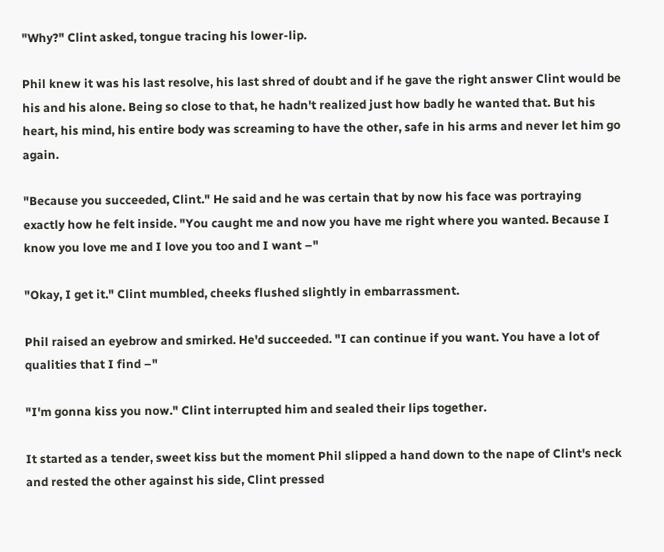"Why?" Clint asked, tongue tracing his lower-lip.

Phil knew it was his last resolve, his last shred of doubt and if he gave the right answer Clint would be his and his alone. Being so close to that, he hadn't realized just how badly he wanted that. But his heart, his mind, his entire body was screaming to have the other, safe in his arms and never let him go again.

"Because you succeeded, Clint." He said and he was certain that by now his face was portraying exactly how he felt inside. "You caught me and now you have me right where you wanted. Because I know you love me and I love you too and I want –"

"Okay, I get it." Clint mumbled, cheeks flushed slightly in embarrassment.

Phil raised an eyebrow and smirked. He'd succeeded. "I can continue if you want. You have a lot of qualities that I find –"

"I'm gonna kiss you now." Clint interrupted him and sealed their lips together.

It started as a tender, sweet kiss but the moment Phil slipped a hand down to the nape of Clint's neck and rested the other against his side, Clint pressed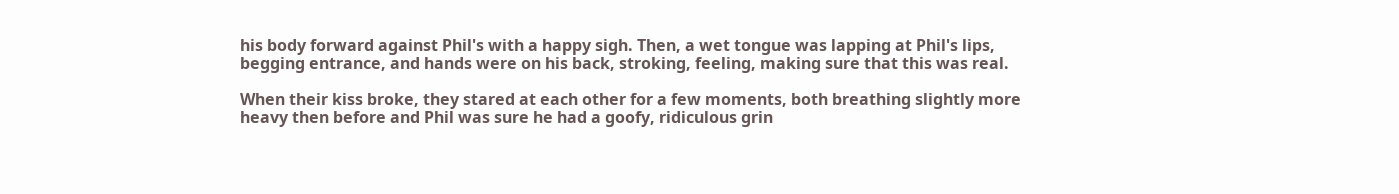his body forward against Phil's with a happy sigh. Then, a wet tongue was lapping at Phil's lips, begging entrance, and hands were on his back, stroking, feeling, making sure that this was real.

When their kiss broke, they stared at each other for a few moments, both breathing slightly more heavy then before and Phil was sure he had a goofy, ridiculous grin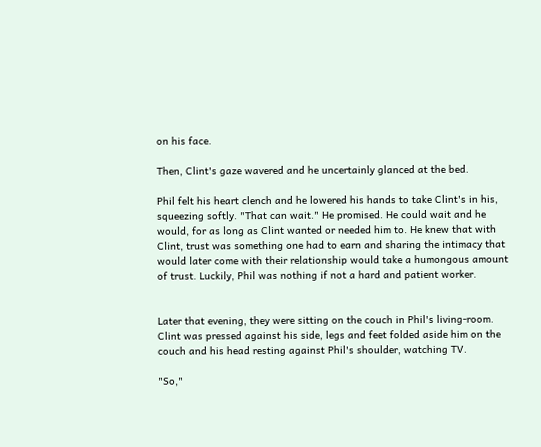on his face.

Then, Clint's gaze wavered and he uncertainly glanced at the bed.

Phil felt his heart clench and he lowered his hands to take Clint's in his, squeezing softly. "That can wait." He promised. He could wait and he would, for as long as Clint wanted or needed him to. He knew that with Clint, trust was something one had to earn and sharing the intimacy that would later come with their relationship would take a humongous amount of trust. Luckily, Phil was nothing if not a hard and patient worker.


Later that evening, they were sitting on the couch in Phil's living-room. Clint was pressed against his side, legs and feet folded aside him on the couch and his head resting against Phil's shoulder, watching TV.

"So,"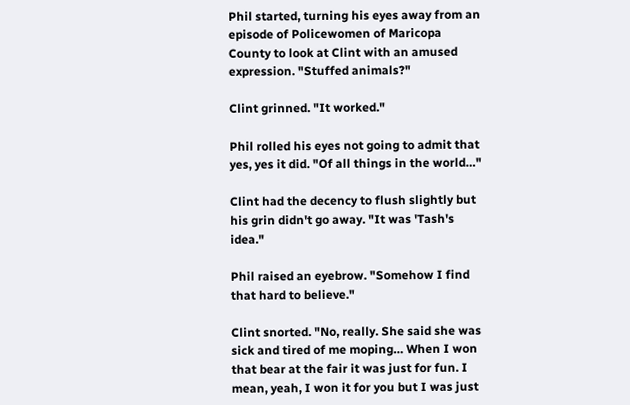Phil started, turning his eyes away from an episode of Policewomen of Maricopa County to look at Clint with an amused expression. "Stuffed animals?"

Clint grinned. "It worked."

Phil rolled his eyes not going to admit that yes, yes it did. "Of all things in the world…"

Clint had the decency to flush slightly but his grin didn't go away. "It was 'Tash's idea."

Phil raised an eyebrow. "Somehow I find that hard to believe."

Clint snorted. "No, really. She said she was sick and tired of me moping… When I won that bear at the fair it was just for fun. I mean, yeah, I won it for you but I was just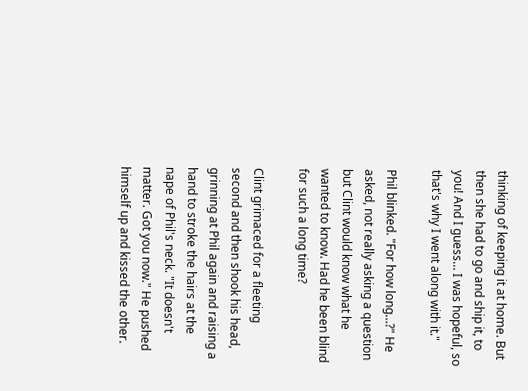thinking of keeping it at home. But then she had to go and ship it, to you! And I guess… I was hopeful, so that's why I went along with it."

Phil blinked. "For how long…?" He asked, not really asking a question but Clint would know what he wanted to know. Had he been blind for such a long time?

Clint grimaced for a fleeting second and then shook his head, grinning at Phil again and raising a hand to stroke the hairs at the nape of Phil's neck. "It doesn't matter. Got you now." He pushed himself up and kissed the other.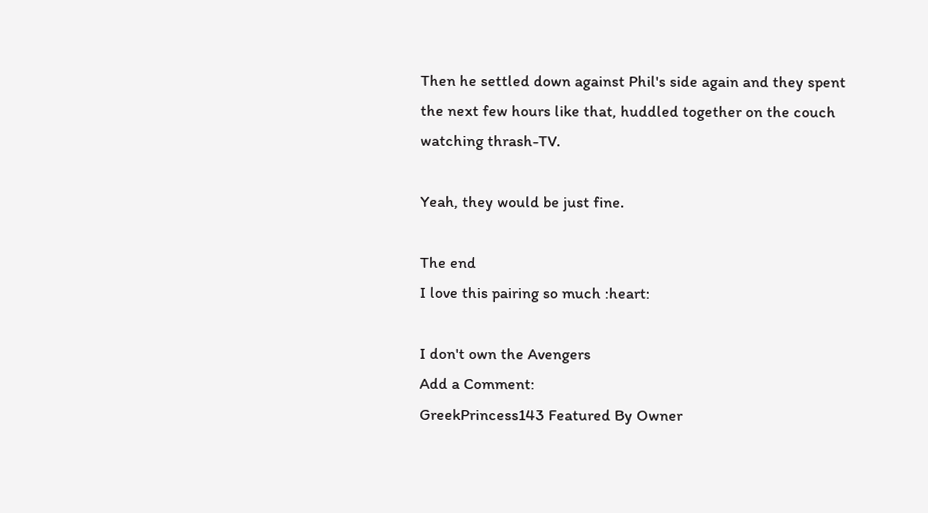Then he settled down against Phil's side again and they spent the next few hours like that, huddled together on the couch watching thrash-TV.

Yeah, they would be just fine.

The end
I love this pairing so much :heart:

I don't own the Avengers
Add a Comment:
GreekPrincess143 Featured By Owner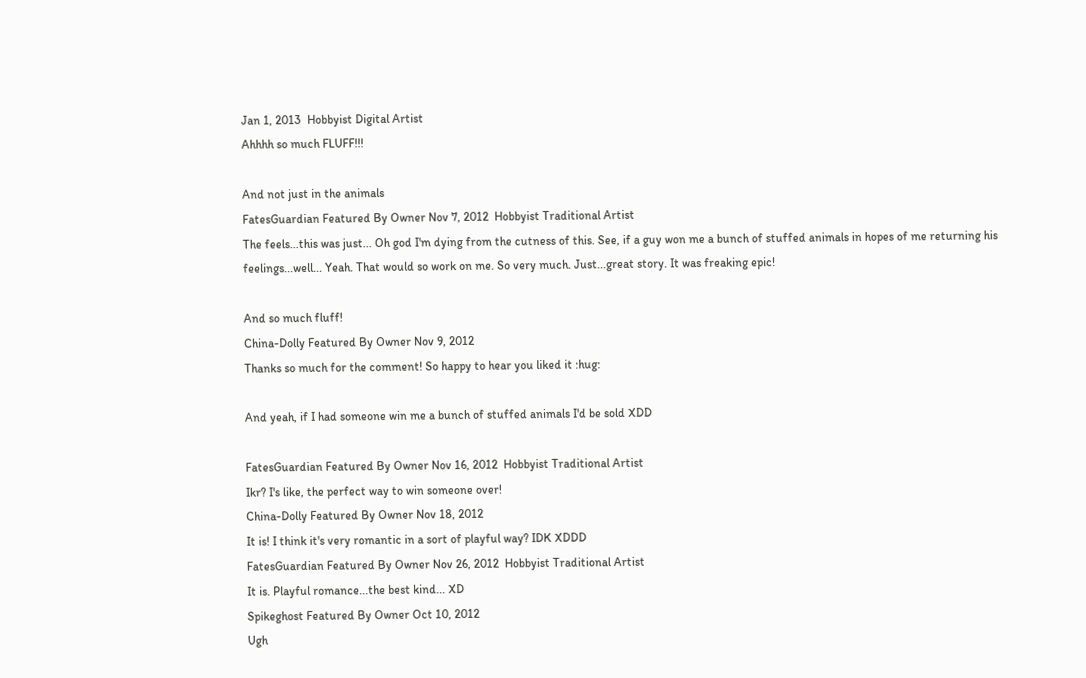Jan 1, 2013  Hobbyist Digital Artist
Ahhhh so much FLUFF!!!

And not just in the animals
FatesGuardian Featured By Owner Nov 7, 2012  Hobbyist Traditional Artist
The feels...this was just... Oh god I'm dying from the cutness of this. See, if a guy won me a bunch of stuffed animals in hopes of me returning his feelings...well... Yeah. That would so work on me. So very much. Just...great story. It was freaking epic!

And so much fluff!
China-Dolly Featured By Owner Nov 9, 2012
Thanks so much for the comment! So happy to hear you liked it :hug:

And yeah, if I had someone win me a bunch of stuffed animals I'd be sold XDD

FatesGuardian Featured By Owner Nov 16, 2012  Hobbyist Traditional Artist
Ikr? I's like, the perfect way to win someone over!
China-Dolly Featured By Owner Nov 18, 2012
It is! I think it's very romantic in a sort of playful way? IDK XDDD
FatesGuardian Featured By Owner Nov 26, 2012  Hobbyist Traditional Artist
It is. Playful romance...the best kind... XD
Spikeghost Featured By Owner Oct 10, 2012
Ugh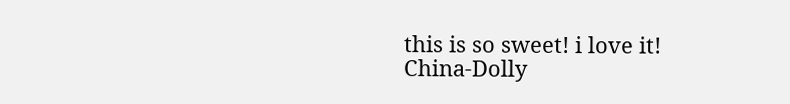this is so sweet! i love it!
China-Dolly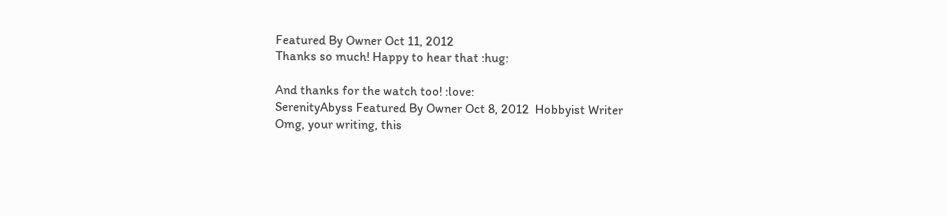Featured By Owner Oct 11, 2012
Thanks so much! Happy to hear that :hug:

And thanks for the watch too! :love:
SerenityAbyss Featured By Owner Oct 8, 2012  Hobbyist Writer
Omg, your writing, this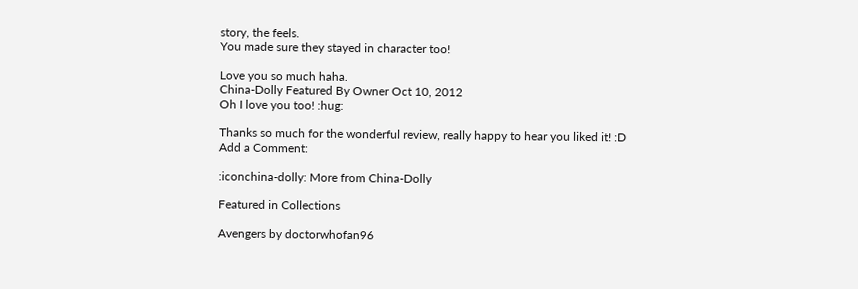story, the feels.
You made sure they stayed in character too!

Love you so much haha.
China-Dolly Featured By Owner Oct 10, 2012
Oh I love you too! :hug:

Thanks so much for the wonderful review, really happy to hear you liked it! :D
Add a Comment:

:iconchina-dolly: More from China-Dolly

Featured in Collections

Avengers by doctorwhofan96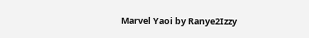Marvel Yaoi by Ranye2Izzy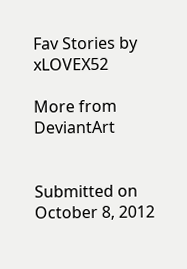Fav Stories by xLOVEX52

More from DeviantArt


Submitted on
October 8, 2012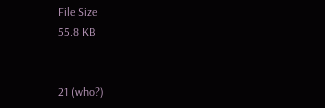File Size
55.8 KB


21 (who?)